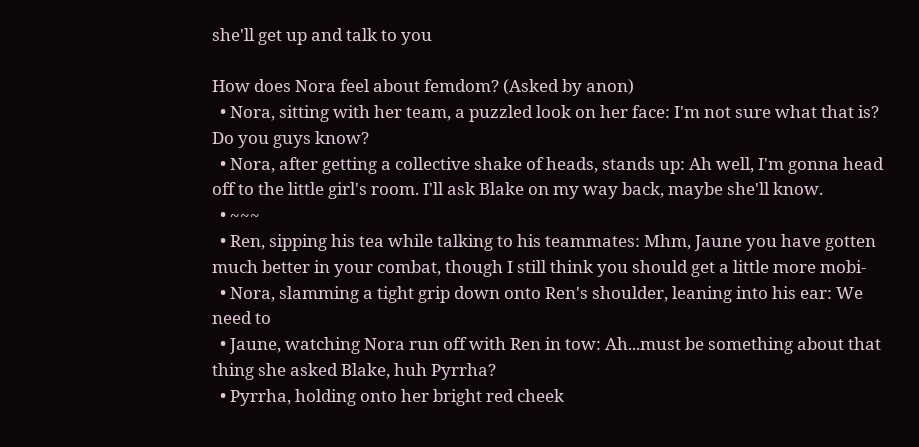she'll get up and talk to you

How does Nora feel about femdom? (Asked by anon)
  • Nora, sitting with her team, a puzzled look on her face: I'm not sure what that is? Do you guys know?
  • Nora, after getting a collective shake of heads, stands up: Ah well, I'm gonna head off to the little girl's room. I'll ask Blake on my way back, maybe she'll know.
  • ~~~
  • Ren, sipping his tea while talking to his teammates: Mhm, Jaune you have gotten much better in your combat, though I still think you should get a little more mobi-
  • Nora, slamming a tight grip down onto Ren's shoulder, leaning into his ear: We need to
  • Jaune, watching Nora run off with Ren in tow: Ah...must be something about that thing she asked Blake, huh Pyrrha?
  • Pyrrha, holding onto her bright red cheek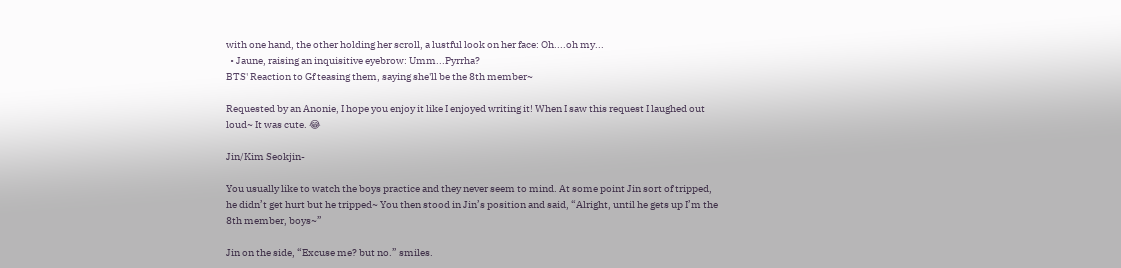with one hand, the other holding her scroll, a lustful look on her face: Oh....oh my...
  • Jaune, raising an inquisitive eyebrow: Umm...Pyrrha?
BTS' Reaction to Gf teasing them, saying she'll be the 8th member~

Requested by an Anonie, I hope you enjoy it like I enjoyed writing it! When I saw this request I laughed out loud~ It was cute. 😂

Jin/Kim Seokjin-

You usually like to watch the boys practice and they never seem to mind. At some point Jin sort of tripped, he didn’t get hurt but he tripped~ You then stood in Jin’s position and said, “Alright, until he gets up I’m the 8th member, boys~”

Jin on the side, “Excuse me? but no.” smiles.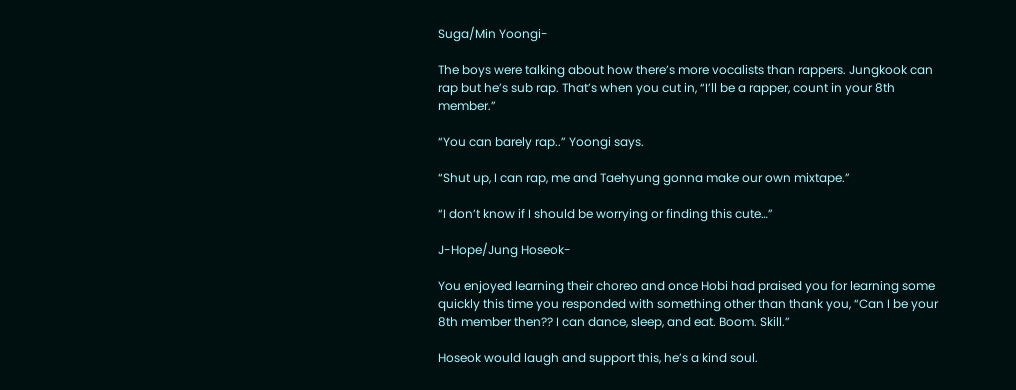Suga/Min Yoongi-

The boys were talking about how there’s more vocalists than rappers. Jungkook can rap but he’s sub rap. That’s when you cut in, “I’ll be a rapper, count in your 8th member.”

“You can barely rap..” Yoongi says.

“Shut up, I can rap, me and Taehyung gonna make our own mixtape.”

“I don’t know if I should be worrying or finding this cute…”

J-Hope/Jung Hoseok-

You enjoyed learning their choreo and once Hobi had praised you for learning some quickly this time you responded with something other than thank you, “Can I be your 8th member then?? I can dance, sleep, and eat. Boom. Skill.”

Hoseok would laugh and support this, he’s a kind soul.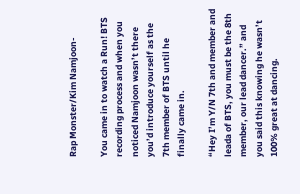Rap Monster/Kim Namjoon-

You came in to watch a Run! BTS recording process and when you noticed Namjoon wasn’t there you’d introduce yourself as the 7th member of BTS until he finally came in.

“Hey I’m Y/N 7th and member and leada of BTS, you must be the 8th member, our lead dancer.” and you said this knowing he wasn’t 100% great at dancing.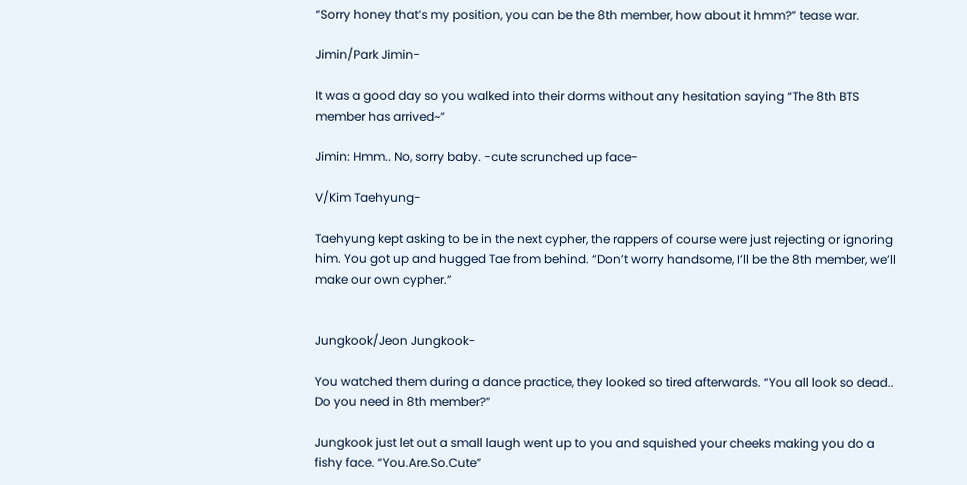“Sorry honey that’s my position, you can be the 8th member, how about it hmm?” tease war.

Jimin/Park Jimin-

It was a good day so you walked into their dorms without any hesitation saying “The 8th BTS member has arrived~”

Jimin: Hmm.. No, sorry baby. -cute scrunched up face-

V/Kim Taehyung-

Taehyung kept asking to be in the next cypher, the rappers of course were just rejecting or ignoring him. You got up and hugged Tae from behind. “Don’t worry handsome, I’ll be the 8th member, we’ll make our own cypher.”


Jungkook/Jeon Jungkook-

You watched them during a dance practice, they looked so tired afterwards. “You all look so dead.. Do you need in 8th member?”

Jungkook just let out a small laugh went up to you and squished your cheeks making you do a fishy face. “You.Are.So.Cute”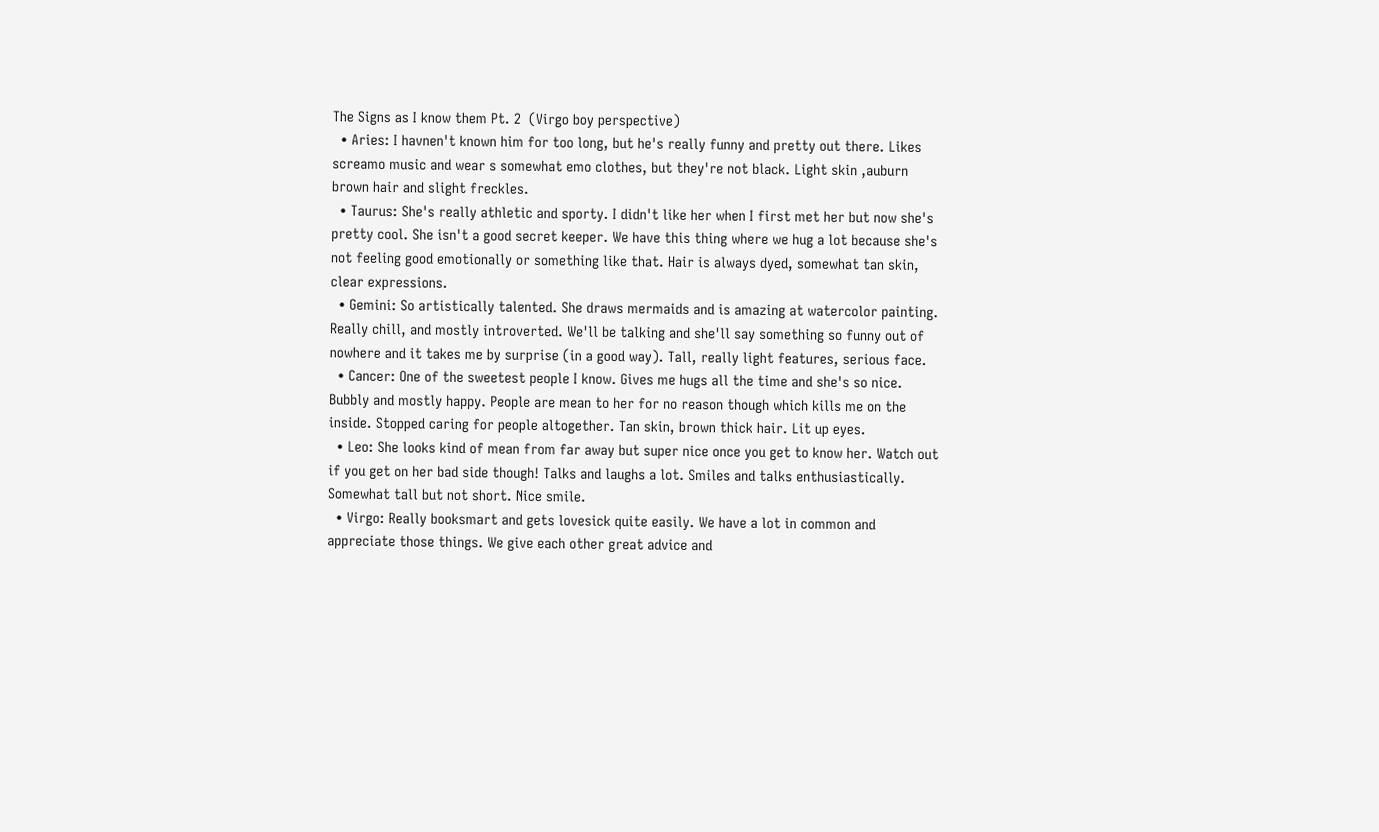The Signs as I know them Pt. 2  (Virgo boy perspective)
  • Aries: I havnen't known him for too long, but he's really funny and pretty out there. Likes screamo music and wear s somewhat emo clothes, but they're not black. Light skin ,auburn brown hair and slight freckles.
  • Taurus: She's really athletic and sporty. I didn't like her when I first met her but now she's pretty cool. She isn't a good secret keeper. We have this thing where we hug a lot because she's not feeling good emotionally or something like that. Hair is always dyed, somewhat tan skin, clear expressions.
  • Gemini: So artistically talented. She draws mermaids and is amazing at watercolor painting. Really chill, and mostly introverted. We'll be talking and she'll say something so funny out of nowhere and it takes me by surprise (in a good way). Tall, really light features, serious face.
  • Cancer: One of the sweetest people I know. Gives me hugs all the time and she's so nice. Bubbly and mostly happy. People are mean to her for no reason though which kills me on the inside. Stopped caring for people altogether. Tan skin, brown thick hair. Lit up eyes.
  • Leo: She looks kind of mean from far away but super nice once you get to know her. Watch out if you get on her bad side though! Talks and laughs a lot. Smiles and talks enthusiastically. Somewhat tall but not short. Nice smile.
  • Virgo: Really booksmart and gets lovesick quite easily. We have a lot in common and appreciate those things. We give each other great advice and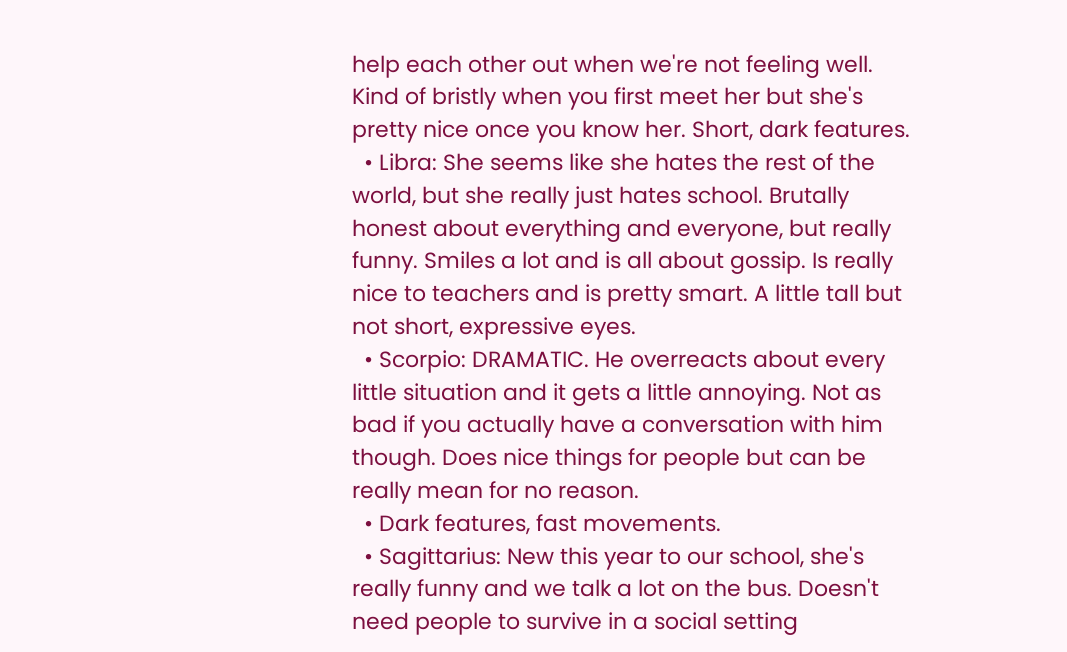help each other out when we're not feeling well. Kind of bristly when you first meet her but she's pretty nice once you know her. Short, dark features.
  • Libra: She seems like she hates the rest of the world, but she really just hates school. Brutally honest about everything and everyone, but really funny. Smiles a lot and is all about gossip. Is really nice to teachers and is pretty smart. A little tall but not short, expressive eyes.
  • Scorpio: DRAMATIC. He overreacts about every little situation and it gets a little annoying. Not as bad if you actually have a conversation with him though. Does nice things for people but can be really mean for no reason.
  • Dark features, fast movements.
  • Sagittarius: New this year to our school, she's really funny and we talk a lot on the bus. Doesn't need people to survive in a social setting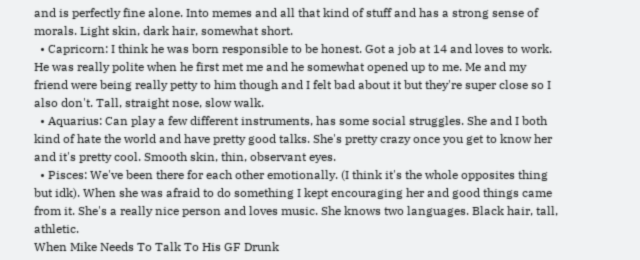and is perfectly fine alone. Into memes and all that kind of stuff and has a strong sense of morals. Light skin, dark hair, somewhat short.
  • Capricorn: I think he was born responsible to be honest. Got a job at 14 and loves to work. He was really polite when he first met me and he somewhat opened up to me. Me and my friend were being really petty to him though and I felt bad about it but they're super close so I also don't. Tall, straight nose, slow walk.
  • Aquarius: Can play a few different instruments, has some social struggles. She and I both kind of hate the world and have pretty good talks. She's pretty crazy once you get to know her and it's pretty cool. Smooth skin, thin, observant eyes.
  • Pisces: We've been there for each other emotionally. (I think it's the whole opposites thing but idk). When she was afraid to do something I kept encouraging her and good things came from it. She's a really nice person and loves music. She knows two languages. Black hair, tall, athletic.
When Mike Needs To Talk To His GF Drunk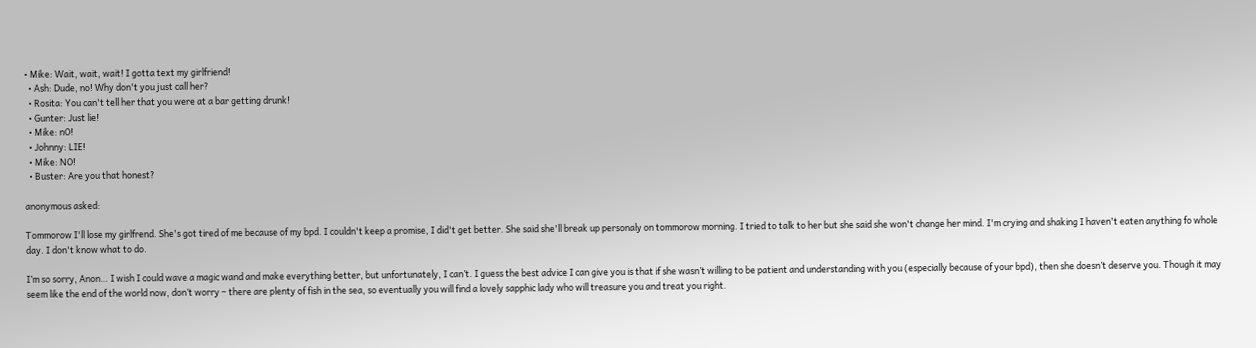• Mike: Wait, wait, wait! I gotta text my girlfriend!
  • Ash: Dude, no! Why don't you just call her?
  • Rosita: You can't tell her that you were at a bar getting drunk!
  • Gunter: Just lie!
  • Mike: nO!
  • Johnny: LIE!
  • Mike: NO!
  • Buster: Are you that honest?

anonymous asked:

Tommorow I'll lose my girlfrend. She's got tired of me because of my bpd. I couldn't keep a promise, I did't get better. She said she'll break up personaly on tommorow morning. I tried to talk to her but she said she won't change her mind. I'm crying and shaking I haven't eaten anything fo whole day. I don't know what to do.

I’m so sorry, Anon… I wish I could wave a magic wand and make everything better, but unfortunately, I can’t. I guess the best advice I can give you is that if she wasn’t willing to be patient and understanding with you (especially because of your bpd), then she doesn’t deserve you. Though it may seem like the end of the world now, don’t worry – there are plenty of fish in the sea, so eventually you will find a lovely sapphic lady who will treasure you and treat you right.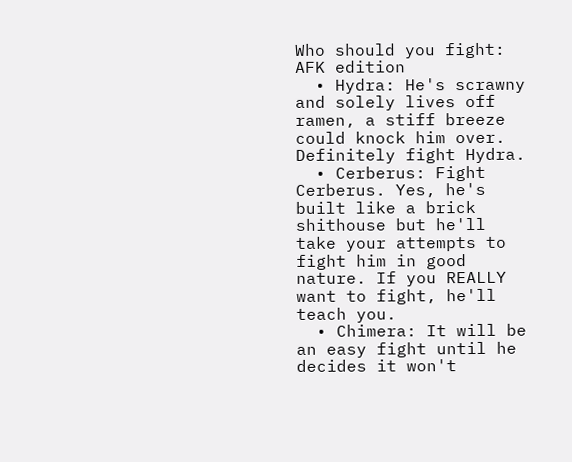Who should you fight: AFK edition
  • Hydra: He's scrawny and solely lives off ramen, a stiff breeze could knock him over. Definitely fight Hydra.
  • Cerberus: Fight Cerberus. Yes, he's built like a brick shithouse but he'll take your attempts to fight him in good nature. If you REALLY want to fight, he'll teach you.
  • Chimera: It will be an easy fight until he decides it won't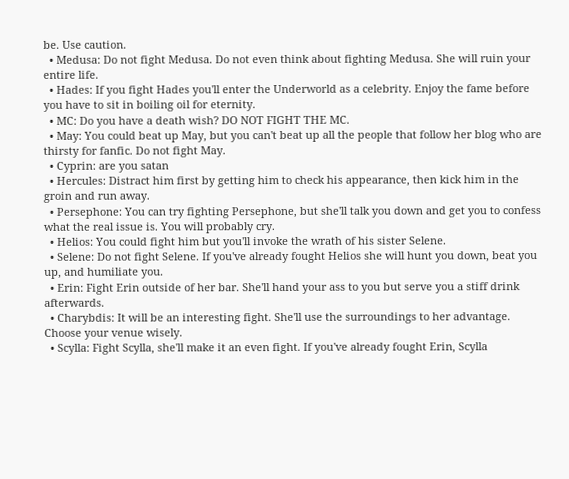be. Use caution.
  • Medusa: Do not fight Medusa. Do not even think about fighting Medusa. She will ruin your entire life.
  • Hades: If you fight Hades you'll enter the Underworld as a celebrity. Enjoy the fame before you have to sit in boiling oil for eternity.
  • MC: Do you have a death wish? DO NOT FIGHT THE MC.
  • May: You could beat up May, but you can't beat up all the people that follow her blog who are thirsty for fanfic. Do not fight May.
  • Cyprin: are you satan
  • Hercules: Distract him first by getting him to check his appearance, then kick him in the groin and run away.
  • Persephone: You can try fighting Persephone, but she'll talk you down and get you to confess what the real issue is. You will probably cry.
  • Helios: You could fight him but you'll invoke the wrath of his sister Selene.
  • Selene: Do not fight Selene. If you've already fought Helios she will hunt you down, beat you up, and humiliate you.
  • Erin: Fight Erin outside of her bar. She'll hand your ass to you but serve you a stiff drink afterwards.
  • Charybdis: It will be an interesting fight. She'll use the surroundings to her advantage. Choose your venue wisely.
  • Scylla: Fight Scylla, she'll make it an even fight. If you've already fought Erin, Scylla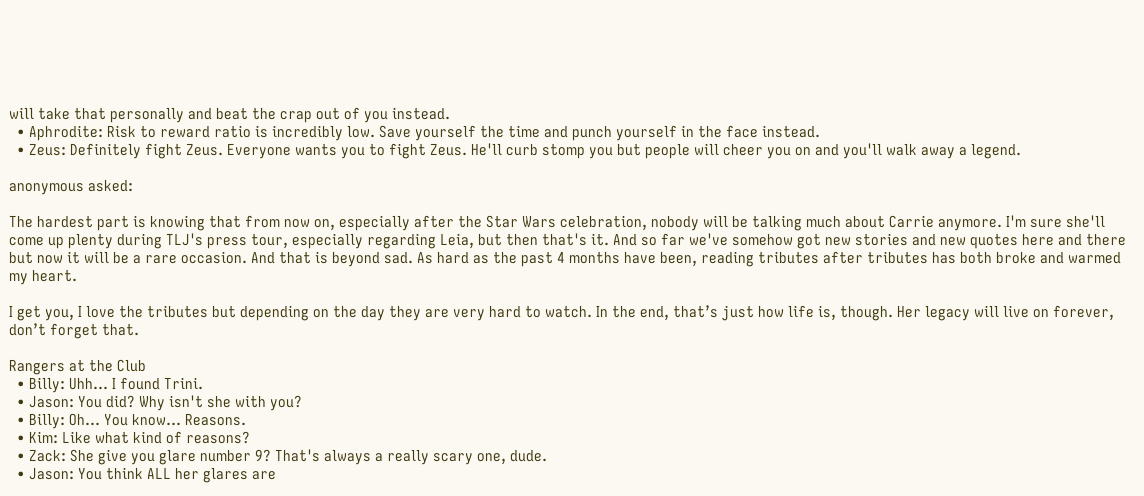will take that personally and beat the crap out of you instead.
  • Aphrodite: Risk to reward ratio is incredibly low. Save yourself the time and punch yourself in the face instead.
  • Zeus: Definitely fight Zeus. Everyone wants you to fight Zeus. He'll curb stomp you but people will cheer you on and you'll walk away a legend.

anonymous asked:

The hardest part is knowing that from now on, especially after the Star Wars celebration, nobody will be talking much about Carrie anymore. I'm sure she'll come up plenty during TLJ's press tour, especially regarding Leia, but then that's it. And so far we've somehow got new stories and new quotes here and there but now it will be a rare occasion. And that is beyond sad. As hard as the past 4 months have been, reading tributes after tributes has both broke and warmed my heart.

I get you, I love the tributes but depending on the day they are very hard to watch. In the end, that’s just how life is, though. Her legacy will live on forever, don’t forget that.

Rangers at the Club
  • Billy: Uhh... I found Trini.
  • Jason: You did? Why isn't she with you?
  • Billy: Oh... You know... Reasons.
  • Kim: Like what kind of reasons?
  • Zack: She give you glare number 9? That's always a really scary one, dude.
  • Jason: You think ALL her glares are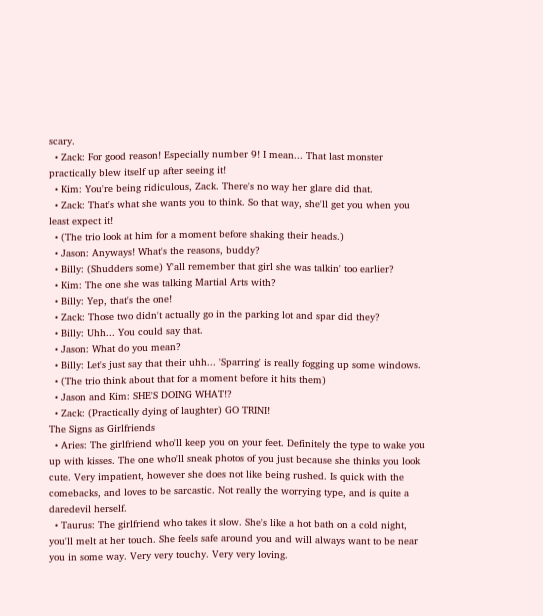scary.
  • Zack: For good reason! Especially number 9! I mean... That last monster practically blew itself up after seeing it!
  • Kim: You're being ridiculous, Zack. There's no way her glare did that.
  • Zack: That's what she wants you to think. So that way, she'll get you when you least expect it!
  • (The trio look at him for a moment before shaking their heads.)
  • Jason: Anyways! What's the reasons, buddy?
  • Billy: (Shudders some) Y'all remember that girl she was talkin' too earlier?
  • Kim: The one she was talking Martial Arts with?
  • Billy: Yep, that's the one!
  • Zack: Those two didn't actually go in the parking lot and spar did they?
  • Billy: Uhh... You could say that.
  • Jason: What do you mean?
  • Billy: Let's just say that their uhh... 'Sparring' is really fogging up some windows.
  • (The trio think about that for a moment before it hits them)
  • Jason and Kim: SHE'S DOING WHAT!?
  • Zack: (Practically dying of laughter) GO TRINI!
The Signs as Girlfriends
  • Aries: The girlfriend who'll keep you on your feet. Definitely the type to wake you up with kisses. The one who'll sneak photos of you just because she thinks you look cute. Very impatient, however she does not like being rushed. Is quick with the comebacks, and loves to be sarcastic. Not really the worrying type, and is quite a daredevil herself.
  • Taurus: The girlfriend who takes it slow. She's like a hot bath on a cold night, you'll melt at her touch. She feels safe around you and will always want to be near you in some way. Very very touchy. Very very loving.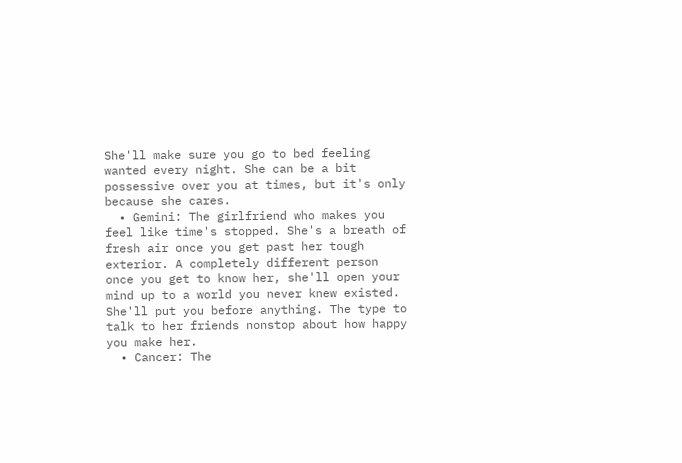She'll make sure you go to bed feeling wanted every night. She can be a bit possessive over you at times, but it's only because she cares.
  • Gemini: The girlfriend who makes you feel like time's stopped. She's a breath of fresh air once you get past her tough exterior. A completely different person once you get to know her, she'll open your mind up to a world you never knew existed. She'll put you before anything. The type to talk to her friends nonstop about how happy you make her.
  • Cancer: The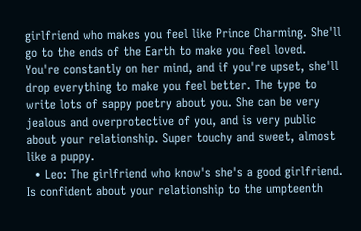girlfriend who makes you feel like Prince Charming. She'll go to the ends of the Earth to make you feel loved. You're constantly on her mind, and if you're upset, she'll drop everything to make you feel better. The type to write lots of sappy poetry about you. She can be very jealous and overprotective of you, and is very public about your relationship. Super touchy and sweet, almost like a puppy.
  • Leo: The girlfriend who know's she's a good girlfriend. Is confident about your relationship to the umpteenth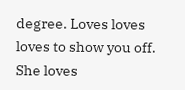degree. Loves loves loves to show you off. She loves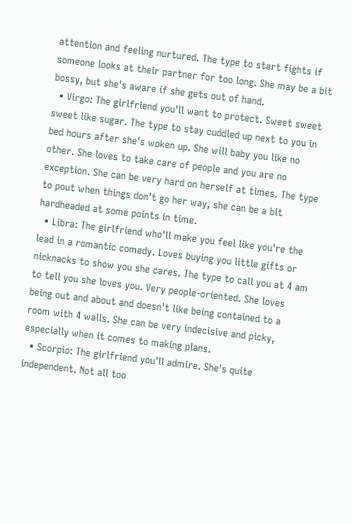attention and feeling nurtured. The type to start fights if someone looks at their partner for too long. She may be a bit bossy, but she's aware if she gets out of hand.
  • Virgo: The girlfriend you'll want to protect. Sweet sweet sweet like sugar. The type to stay cuddled up next to you in bed hours after she's woken up. She will baby you like no other. She loves to take care of people and you are no exception. She can be very hard on herself at times. The type to pout when things don't go her way, she can be a bit hardheaded at some points in time.
  • Libra: The girlfriend who'll make you feel like you're the lead in a romantic comedy. Loves buying you little gifts or nicknacks to show you she cares. The type to call you at 4 am to tell you she loves you. Very people-oriented. She loves being out and about and doesn't like being contained to a room with 4 walls. She can be very indecisive and picky, especially when it comes to making plans.
  • Scorpio: The girlfriend you'll admire. She's quite independent. Not all too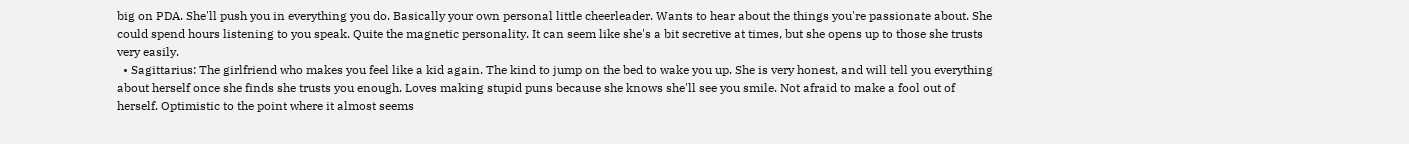big on PDA. She'll push you in everything you do. Basically your own personal little cheerleader. Wants to hear about the things you're passionate about. She could spend hours listening to you speak. Quite the magnetic personality. It can seem like she's a bit secretive at times, but she opens up to those she trusts very easily.
  • Sagittarius: The girlfriend who makes you feel like a kid again. The kind to jump on the bed to wake you up. She is very honest, and will tell you everything about herself once she finds she trusts you enough. Loves making stupid puns because she knows she'll see you smile. Not afraid to make a fool out of herself. Optimistic to the point where it almost seems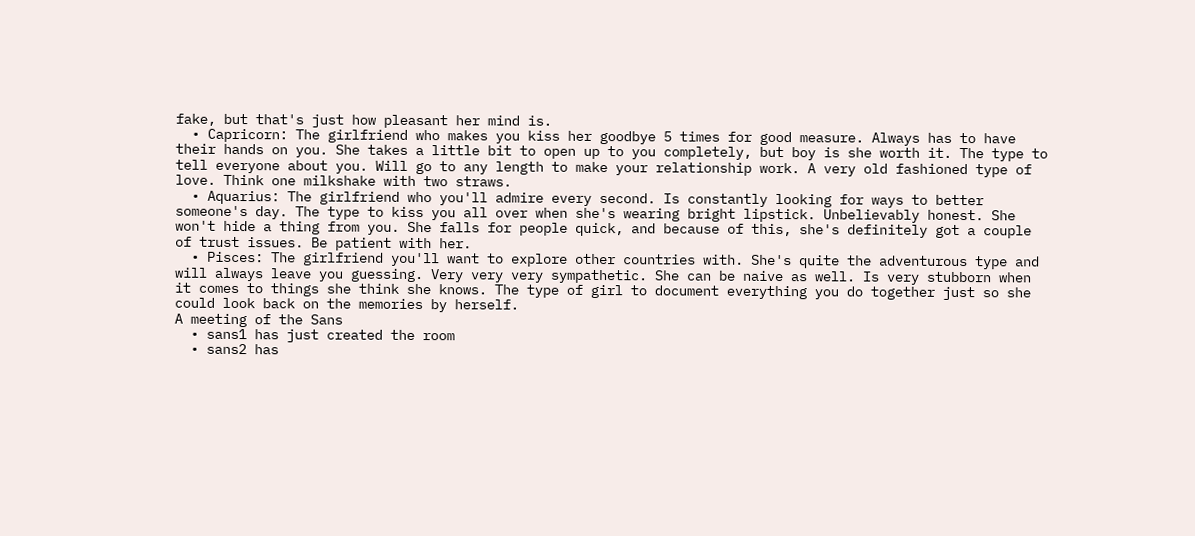fake, but that's just how pleasant her mind is.
  • Capricorn: The girlfriend who makes you kiss her goodbye 5 times for good measure. Always has to have their hands on you. She takes a little bit to open up to you completely, but boy is she worth it. The type to tell everyone about you. Will go to any length to make your relationship work. A very old fashioned type of love. Think one milkshake with two straws.
  • Aquarius: The girlfriend who you'll admire every second. Is constantly looking for ways to better someone's day. The type to kiss you all over when she's wearing bright lipstick. Unbelievably honest. She won't hide a thing from you. She falls for people quick, and because of this, she's definitely got a couple of trust issues. Be patient with her.
  • Pisces: The girlfriend you'll want to explore other countries with. She's quite the adventurous type and will always leave you guessing. Very very very sympathetic. She can be naive as well. Is very stubborn when it comes to things she think she knows. The type of girl to document everything you do together just so she could look back on the memories by herself.
A meeting of the Sans
  • sans1 has just created the room
  • sans2 has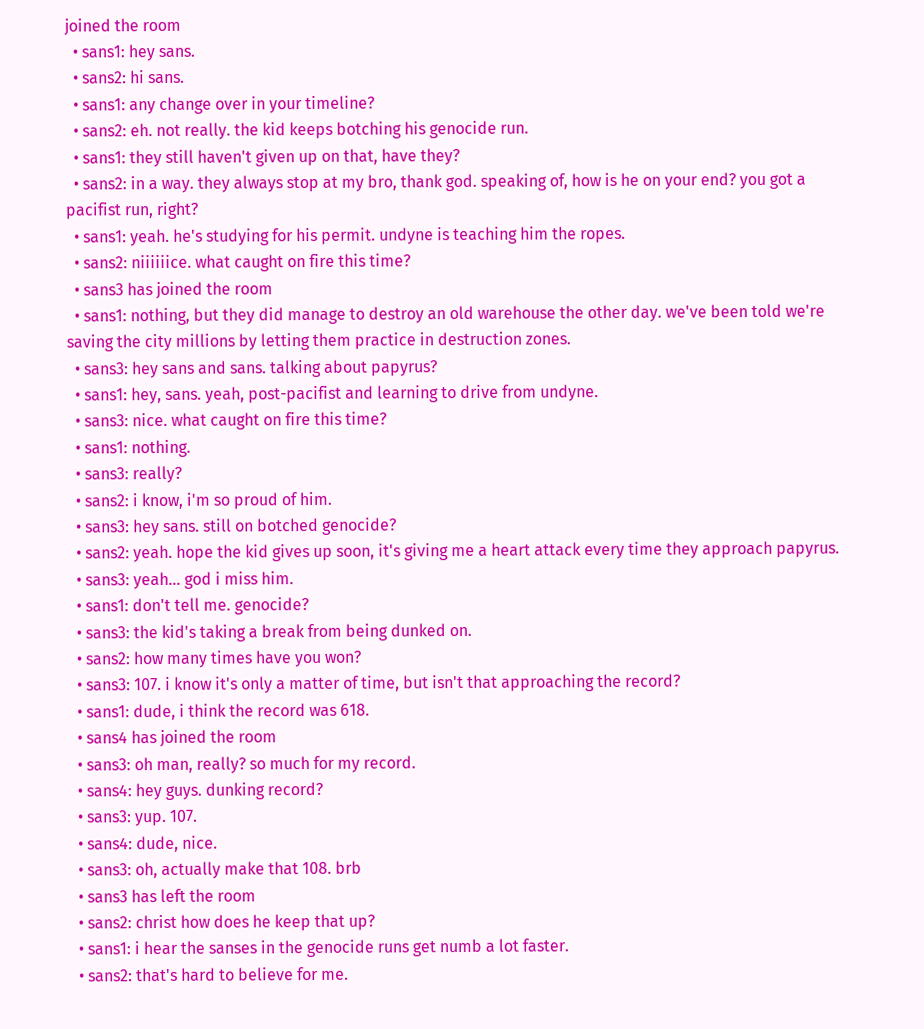joined the room
  • sans1: hey sans.
  • sans2: hi sans.
  • sans1: any change over in your timeline?
  • sans2: eh. not really. the kid keeps botching his genocide run.
  • sans1: they still haven't given up on that, have they?
  • sans2: in a way. they always stop at my bro, thank god. speaking of, how is he on your end? you got a pacifist run, right?
  • sans1: yeah. he's studying for his permit. undyne is teaching him the ropes.
  • sans2: niiiiiice. what caught on fire this time?
  • sans3 has joined the room
  • sans1: nothing, but they did manage to destroy an old warehouse the other day. we've been told we're saving the city millions by letting them practice in destruction zones.
  • sans3: hey sans and sans. talking about papyrus?
  • sans1: hey, sans. yeah, post-pacifist and learning to drive from undyne.
  • sans3: nice. what caught on fire this time?
  • sans1: nothing.
  • sans3: really?
  • sans2: i know, i'm so proud of him.
  • sans3: hey sans. still on botched genocide?
  • sans2: yeah. hope the kid gives up soon, it's giving me a heart attack every time they approach papyrus.
  • sans3: yeah... god i miss him.
  • sans1: don't tell me. genocide?
  • sans3: the kid's taking a break from being dunked on.
  • sans2: how many times have you won?
  • sans3: 107. i know it's only a matter of time, but isn't that approaching the record?
  • sans1: dude, i think the record was 618.
  • sans4 has joined the room
  • sans3: oh man, really? so much for my record.
  • sans4: hey guys. dunking record?
  • sans3: yup. 107.
  • sans4: dude, nice.
  • sans3: oh, actually make that 108. brb
  • sans3 has left the room
  • sans2: christ how does he keep that up?
  • sans1: i hear the sanses in the genocide runs get numb a lot faster.
  • sans2: that's hard to believe for me.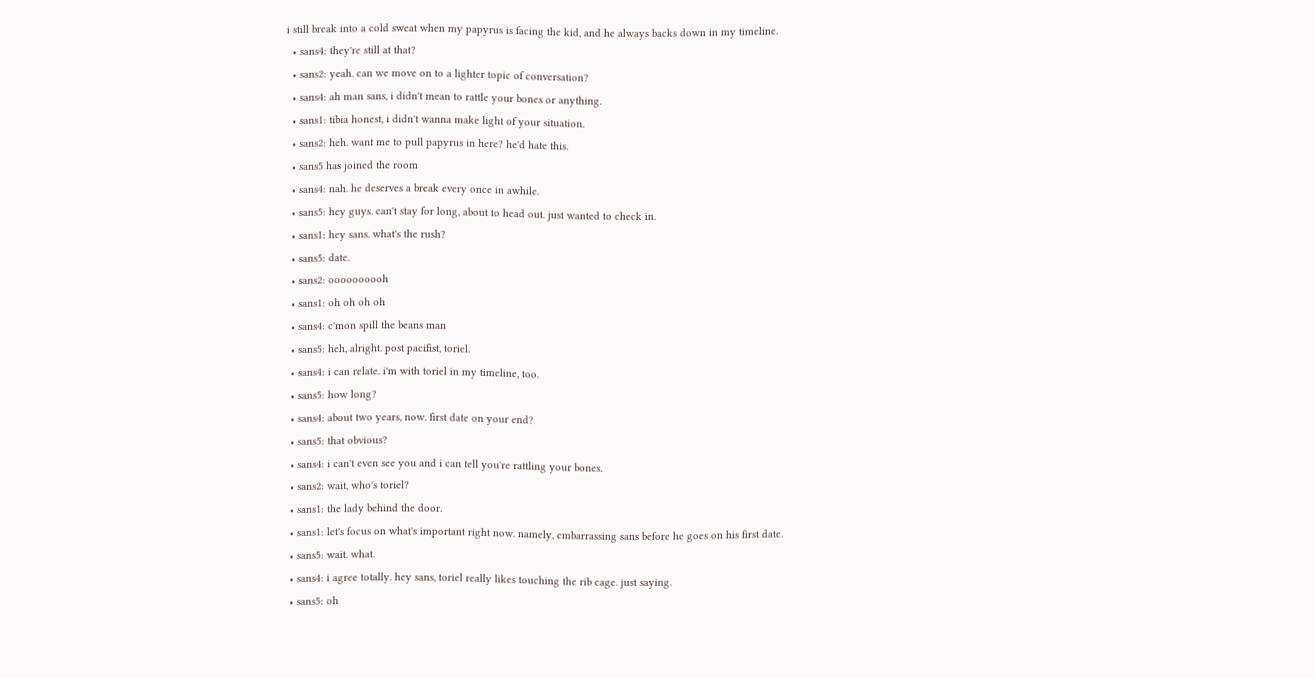i still break into a cold sweat when my papyrus is facing the kid, and he always backs down in my timeline.
  • sans4: they're still at that?
  • sans2: yeah. can we move on to a lighter topic of conversation?
  • sans4: ah man sans, i didn't mean to rattle your bones or anything.
  • sans1: tibia honest, i didn't wanna make light of your situation.
  • sans2: heh. want me to pull papyrus in here? he'd hate this.
  • sans5 has joined the room
  • sans4: nah. he deserves a break every once in awhile.
  • sans5: hey guys. can't stay for long, about to head out. just wanted to check in.
  • sans1: hey sans. what's the rush?
  • sans5: date.
  • sans2: oooooooooh
  • sans1: oh oh oh oh
  • sans4: c'mon spill the beans man
  • sans5: heh, alright. post pacifist, toriel.
  • sans4: i can relate. i'm with toriel in my timeline, too.
  • sans5: how long?
  • sans4: about two years, now. first date on your end?
  • sans5: that obvious?
  • sans4: i can't even see you and i can tell you're rattling your bones.
  • sans2: wait, who's toriel?
  • sans1: the lady behind the door.
  • sans1: let's focus on what's important right now. namely, embarrassing sans before he goes on his first date.
  • sans5: wait. what.
  • sans4: i agree totally. hey sans, toriel really likes touching the rib cage. just saying.
  • sans5: oh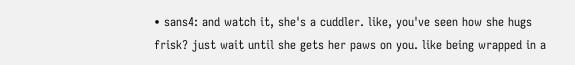• sans4: and watch it, she's a cuddler. like, you've seen how she hugs frisk? just wait until she gets her paws on you. like being wrapped in a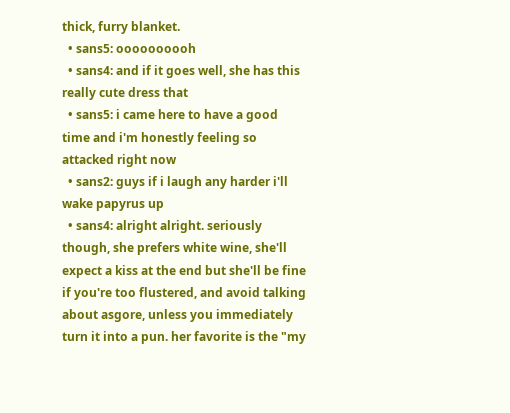thick, furry blanket.
  • sans5: oooooooooh
  • sans4: and if it goes well, she has this really cute dress that
  • sans5: i came here to have a good time and i'm honestly feeling so attacked right now
  • sans2: guys if i laugh any harder i'll wake papyrus up
  • sans4: alright alright. seriously though, she prefers white wine, she'll expect a kiss at the end but she'll be fine if you're too flustered, and avoid talking about asgore, unless you immediately turn it into a pun. her favorite is the "my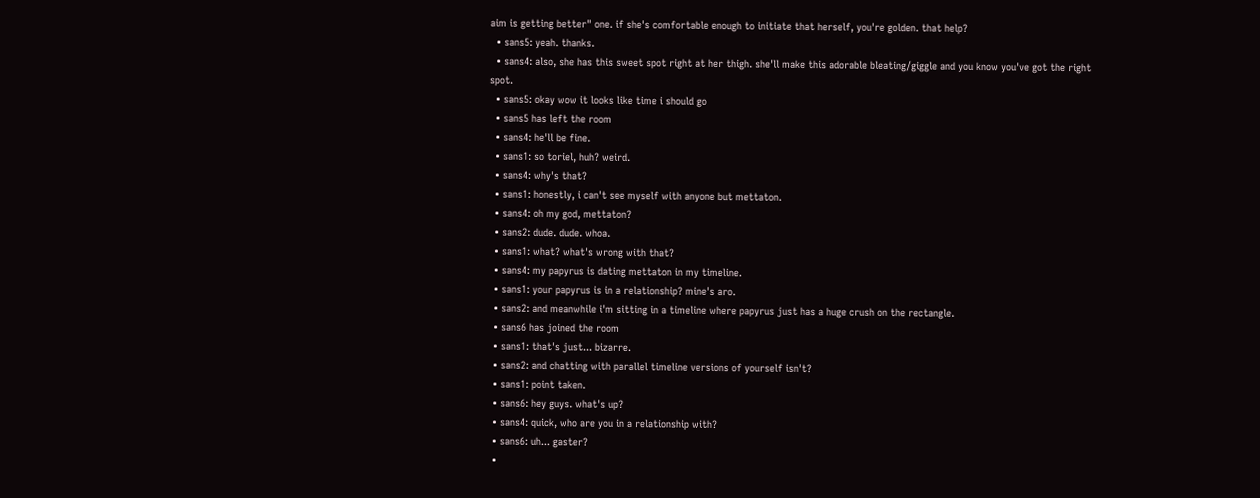aim is getting better" one. if she's comfortable enough to initiate that herself, you're golden. that help?
  • sans5: yeah. thanks.
  • sans4: also, she has this sweet spot right at her thigh. she'll make this adorable bleating/giggle and you know you've got the right spot.
  • sans5: okay wow it looks like time i should go
  • sans5 has left the room
  • sans4: he'll be fine.
  • sans1: so toriel, huh? weird.
  • sans4: why's that?
  • sans1: honestly, i can't see myself with anyone but mettaton.
  • sans4: oh my god, mettaton?
  • sans2: dude. dude. whoa.
  • sans1: what? what's wrong with that?
  • sans4: my papyrus is dating mettaton in my timeline.
  • sans1: your papyrus is in a relationship? mine's aro.
  • sans2: and meanwhile i'm sitting in a timeline where papyrus just has a huge crush on the rectangle.
  • sans6 has joined the room
  • sans1: that's just... bizarre.
  • sans2: and chatting with parallel timeline versions of yourself isn't?
  • sans1: point taken.
  • sans6: hey guys. what's up?
  • sans4: quick, who are you in a relationship with?
  • sans6: uh... gaster?
  •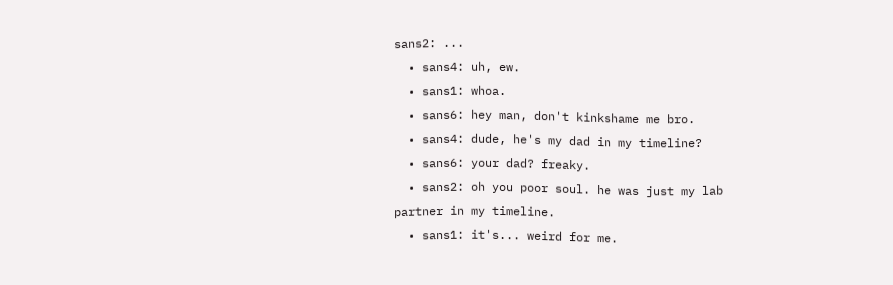sans2: ...
  • sans4: uh, ew.
  • sans1: whoa.
  • sans6: hey man, don't kinkshame me bro.
  • sans4: dude, he's my dad in my timeline?
  • sans6: your dad? freaky.
  • sans2: oh you poor soul. he was just my lab partner in my timeline.
  • sans1: it's... weird for me.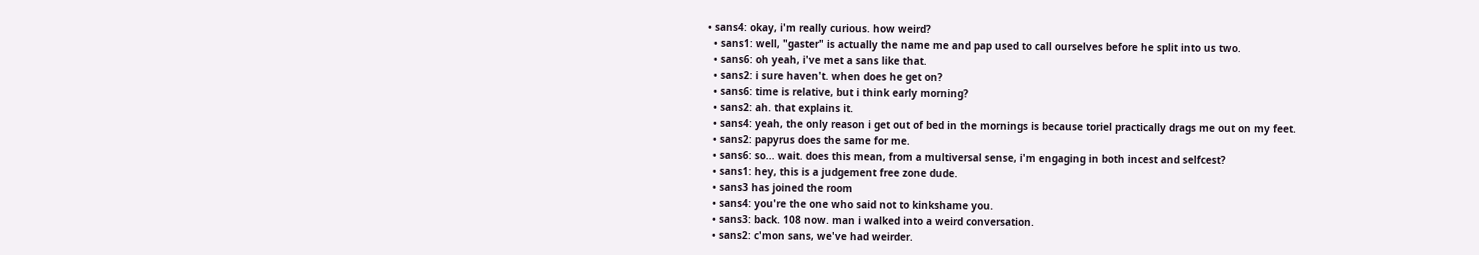• sans4: okay, i'm really curious. how weird?
  • sans1: well, "gaster" is actually the name me and pap used to call ourselves before he split into us two.
  • sans6: oh yeah, i've met a sans like that.
  • sans2: i sure haven't. when does he get on?
  • sans6: time is relative, but i think early morning?
  • sans2: ah. that explains it.
  • sans4: yeah, the only reason i get out of bed in the mornings is because toriel practically drags me out on my feet.
  • sans2: papyrus does the same for me.
  • sans6: so... wait. does this mean, from a multiversal sense, i'm engaging in both incest and selfcest?
  • sans1: hey, this is a judgement free zone dude.
  • sans3 has joined the room
  • sans4: you're the one who said not to kinkshame you.
  • sans3: back. 108 now. man i walked into a weird conversation.
  • sans2: c'mon sans, we've had weirder.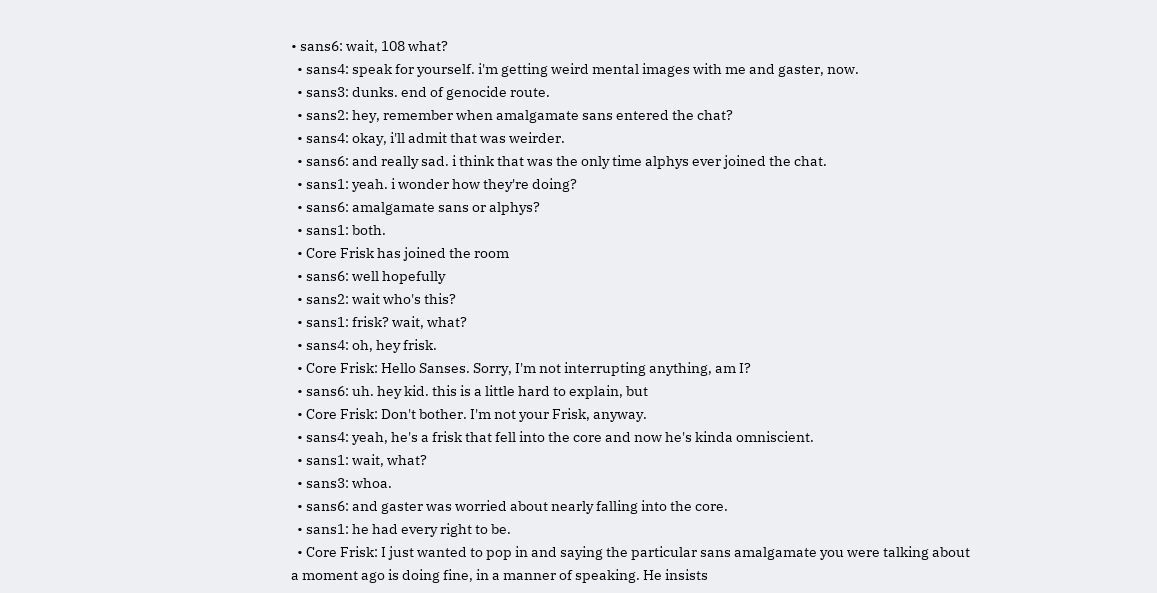• sans6: wait, 108 what?
  • sans4: speak for yourself. i'm getting weird mental images with me and gaster, now.
  • sans3: dunks. end of genocide route.
  • sans2: hey, remember when amalgamate sans entered the chat?
  • sans4: okay, i'll admit that was weirder.
  • sans6: and really sad. i think that was the only time alphys ever joined the chat.
  • sans1: yeah. i wonder how they're doing?
  • sans6: amalgamate sans or alphys?
  • sans1: both.
  • Core Frisk has joined the room
  • sans6: well hopefully
  • sans2: wait who's this?
  • sans1: frisk? wait, what?
  • sans4: oh, hey frisk.
  • Core Frisk: Hello Sanses. Sorry, I'm not interrupting anything, am I?
  • sans6: uh. hey kid. this is a little hard to explain, but
  • Core Frisk: Don't bother. I'm not your Frisk, anyway.
  • sans4: yeah, he's a frisk that fell into the core and now he's kinda omniscient.
  • sans1: wait, what?
  • sans3: whoa.
  • sans6: and gaster was worried about nearly falling into the core.
  • sans1: he had every right to be.
  • Core Frisk: I just wanted to pop in and saying the particular sans amalgamate you were talking about a moment ago is doing fine, in a manner of speaking. He insists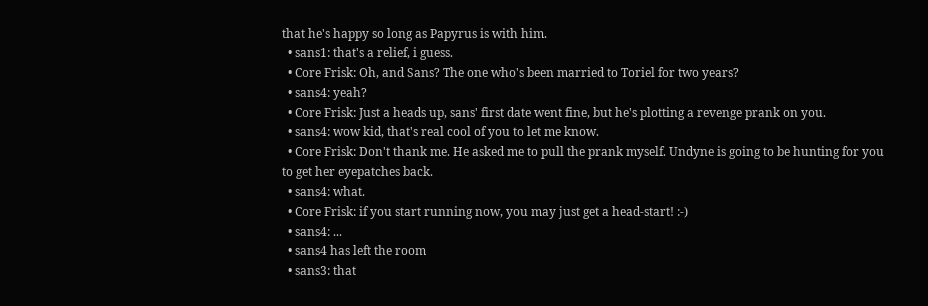that he's happy so long as Papyrus is with him.
  • sans1: that's a relief, i guess.
  • Core Frisk: Oh, and Sans? The one who's been married to Toriel for two years?
  • sans4: yeah?
  • Core Frisk: Just a heads up, sans' first date went fine, but he's plotting a revenge prank on you.
  • sans4: wow kid, that's real cool of you to let me know.
  • Core Frisk: Don't thank me. He asked me to pull the prank myself. Undyne is going to be hunting for you to get her eyepatches back.
  • sans4: what.
  • Core Frisk: if you start running now, you may just get a head-start! :-)
  • sans4: ...
  • sans4 has left the room
  • sans3: that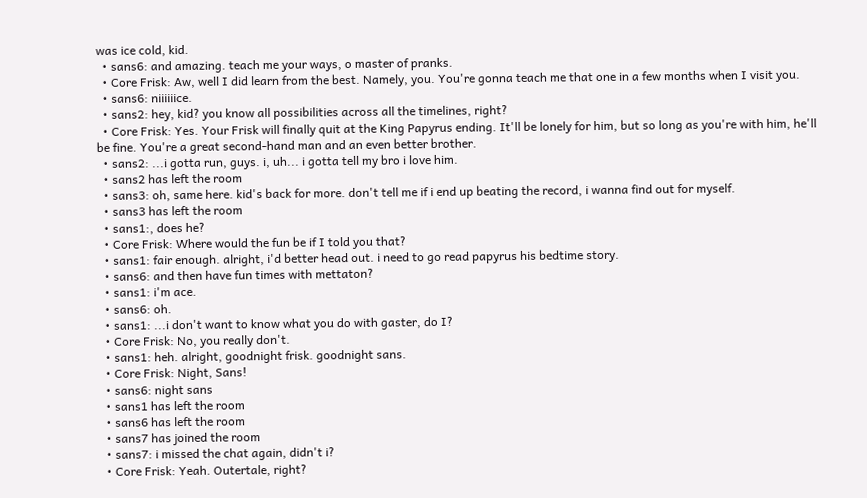was ice cold, kid.
  • sans6: and amazing. teach me your ways, o master of pranks.
  • Core Frisk: Aw, well I did learn from the best. Namely, you. You're gonna teach me that one in a few months when I visit you.
  • sans6: niiiiiice.
  • sans2: hey, kid? you know all possibilities across all the timelines, right?
  • Core Frisk: Yes. Your Frisk will finally quit at the King Papyrus ending. It'll be lonely for him, but so long as you're with him, he'll be fine. You're a great second-hand man and an even better brother.
  • sans2: ...i gotta run, guys. i, uh... i gotta tell my bro i love him.
  • sans2 has left the room
  • sans3: oh, same here. kid's back for more. don't tell me if i end up beating the record, i wanna find out for myself.
  • sans3 has left the room
  • sans1:, does he?
  • Core Frisk: Where would the fun be if I told you that?
  • sans1: fair enough. alright, i'd better head out. i need to go read papyrus his bedtime story.
  • sans6: and then have fun times with mettaton?
  • sans1: i'm ace.
  • sans6: oh.
  • sans1: ...i don't want to know what you do with gaster, do I?
  • Core Frisk: No, you really don't.
  • sans1: heh. alright, goodnight frisk. goodnight sans.
  • Core Frisk: Night, Sans!
  • sans6: night sans
  • sans1 has left the room
  • sans6 has left the room
  • sans7 has joined the room
  • sans7: i missed the chat again, didn't i?
  • Core Frisk: Yeah. Outertale, right?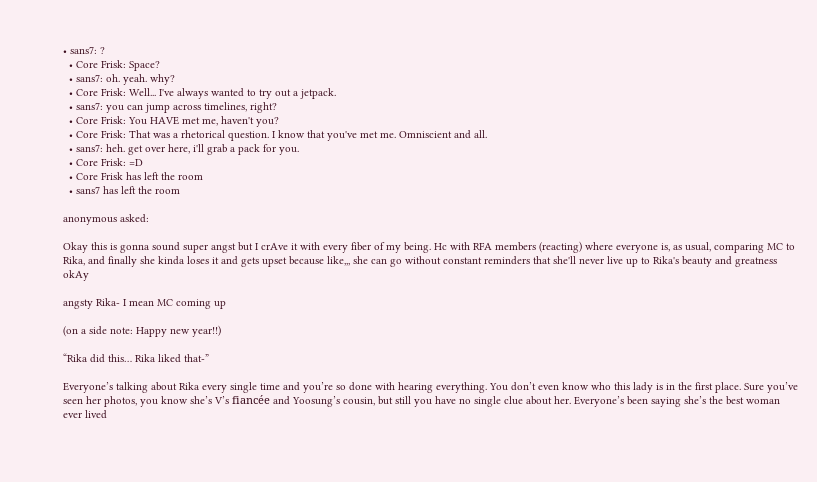• sans7: ?
  • Core Frisk: Space?
  • sans7: oh. yeah. why?
  • Core Frisk: Well... I've always wanted to try out a jetpack.
  • sans7: you can jump across timelines, right?
  • Core Frisk: You HAVE met me, haven't you?
  • Core Frisk: That was a rhetorical question. I know that you've met me. Omniscient and all.
  • sans7: heh. get over here, i'll grab a pack for you.
  • Core Frisk: =D
  • Core Frisk has left the room
  • sans7 has left the room

anonymous asked:

Okay this is gonna sound super angst but I crAve it with every fiber of my being. Hc with RFA members (reacting) where everyone is, as usual, comparing MC to Rika, and finally she kinda loses it and gets upset because like,,, she can go without constant reminders that she'll never live up to Rika's beauty and greatness okAy

angsty Rika- I mean MC coming up

(on a side note: Happy new year!!)

“Rika did this… Rika liked that-”

Everyone’s talking about Rika every single time and you’re so done with hearing everything. You don’t even know who this lady is in the first place. Sure you’ve seen her photos, you know she’s V’s fiancée and Yoosung’s cousin, but still you have no single clue about her. Everyone’s been saying she’s the best woman ever lived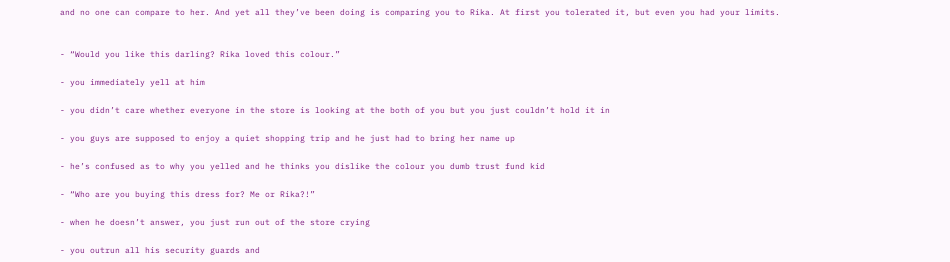and no one can compare to her. And yet all they’ve been doing is comparing you to Rika. At first you tolerated it, but even you had your limits.


- “Would you like this darling? Rika loved this colour.”

- you immediately yell at him

- you didn’t care whether everyone in the store is looking at the both of you but you just couldn’t hold it in

- you guys are supposed to enjoy a quiet shopping trip and he just had to bring her name up

- he’s confused as to why you yelled and he thinks you dislike the colour you dumb trust fund kid

- “Who are you buying this dress for? Me or Rika?!”

- when he doesn’t answer, you just run out of the store crying

- you outrun all his security guards and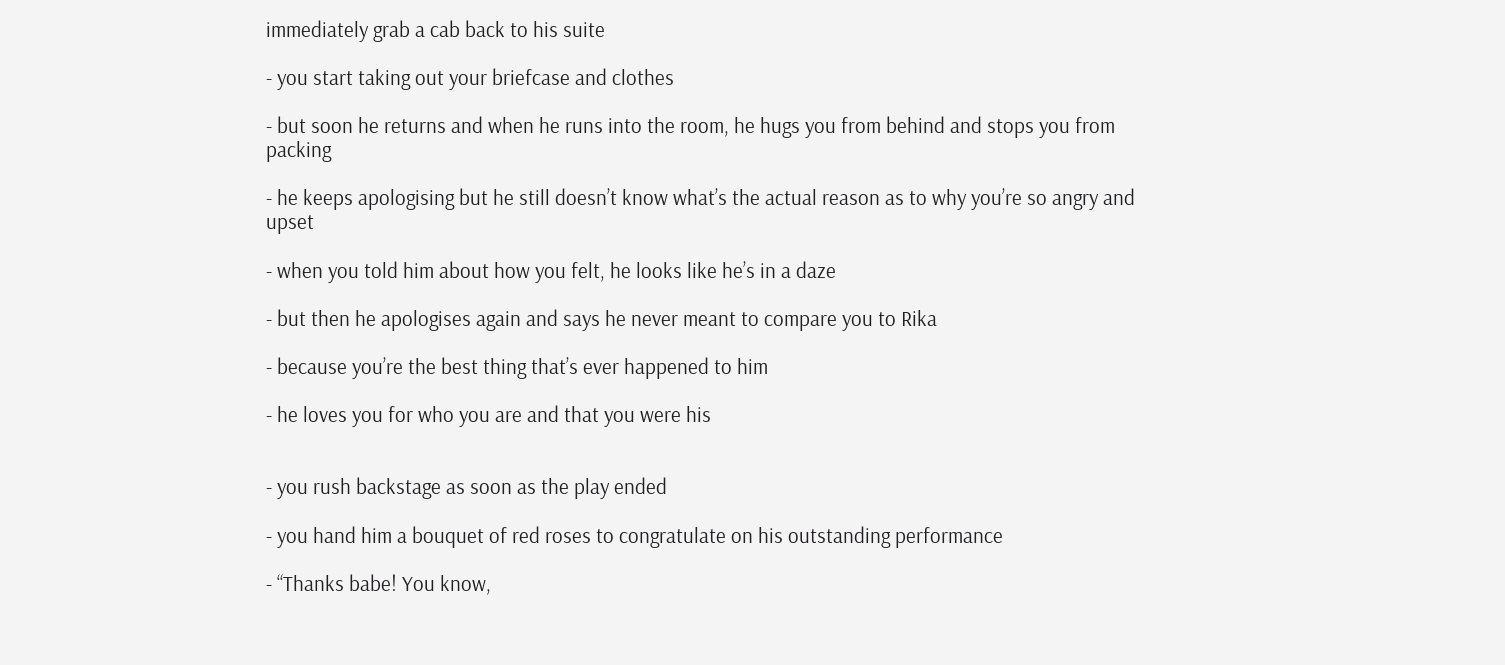immediately grab a cab back to his suite

- you start taking out your briefcase and clothes

- but soon he returns and when he runs into the room, he hugs you from behind and stops you from packing

- he keeps apologising but he still doesn’t know what’s the actual reason as to why you’re so angry and upset

- when you told him about how you felt, he looks like he’s in a daze

- but then he apologises again and says he never meant to compare you to Rika

- because you’re the best thing that’s ever happened to him

- he loves you for who you are and that you were his


- you rush backstage as soon as the play ended

- you hand him a bouquet of red roses to congratulate on his outstanding performance

- “Thanks babe! You know,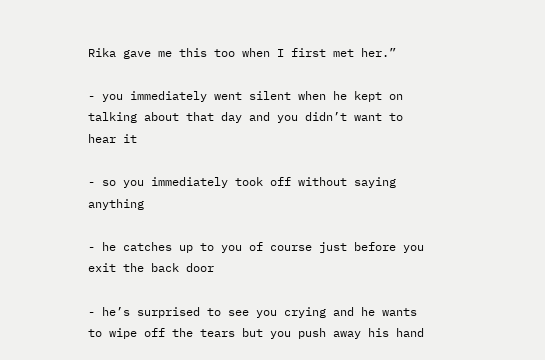Rika gave me this too when I first met her.”

- you immediately went silent when he kept on talking about that day and you didn’t want to hear it

- so you immediately took off without saying anything

- he catches up to you of course just before you exit the back door

- he’s surprised to see you crying and he wants to wipe off the tears but you push away his hand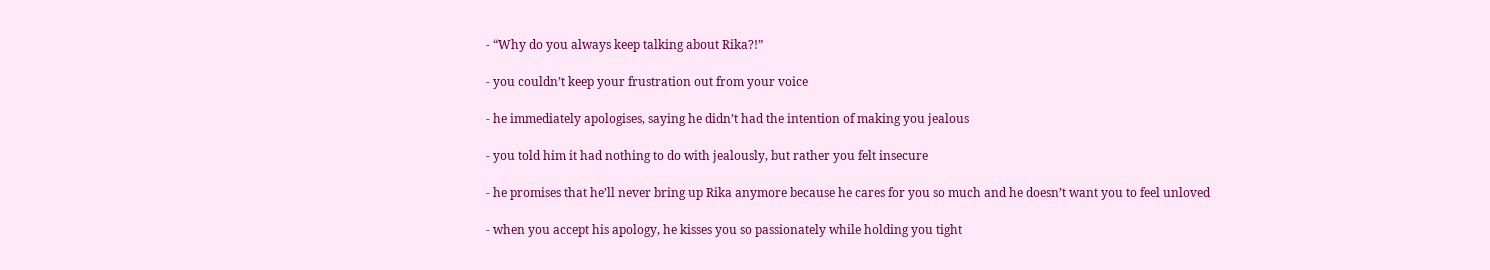- “Why do you always keep talking about Rika?!”

- you couldn’t keep your frustration out from your voice

- he immediately apologises, saying he didn’t had the intention of making you jealous

- you told him it had nothing to do with jealously, but rather you felt insecure

- he promises that he’ll never bring up Rika anymore because he cares for you so much and he doesn’t want you to feel unloved

- when you accept his apology, he kisses you so passionately while holding you tight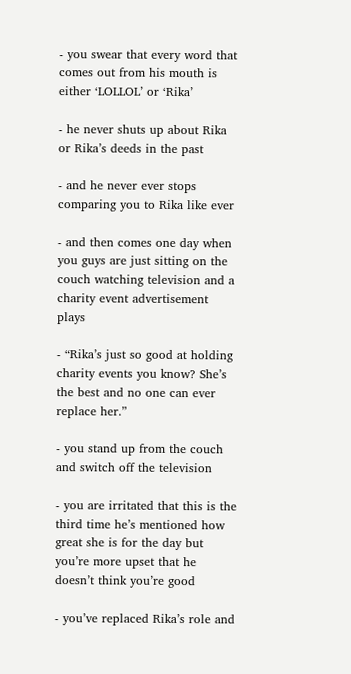- you swear that every word that comes out from his mouth is either ‘LOLLOL’ or ‘Rika’

- he never shuts up about Rika or Rika’s deeds in the past

- and he never ever stops comparing you to Rika like ever

- and then comes one day when you guys are just sitting on the couch watching television and a charity event advertisement plays

- “Rika’s just so good at holding charity events you know? She’s the best and no one can ever replace her.”

- you stand up from the couch and switch off the television

- you are irritated that this is the third time he’s mentioned how great she is for the day but you’re more upset that he doesn’t think you’re good

- you’ve replaced Rika’s role and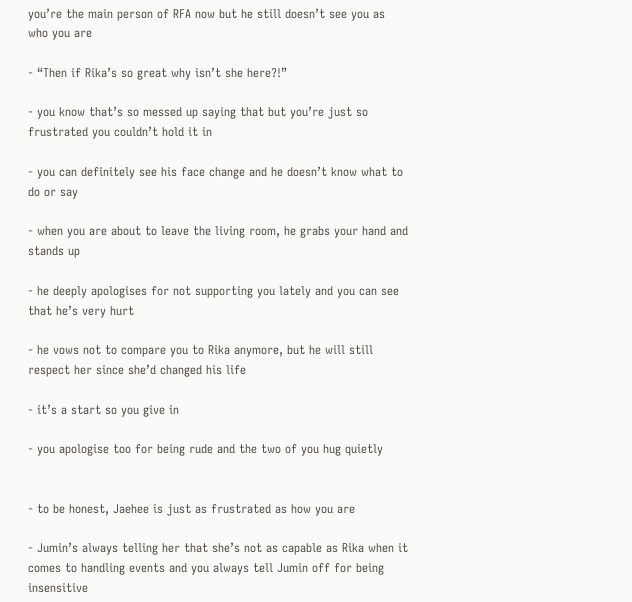you’re the main person of RFA now but he still doesn’t see you as who you are

- “Then if Rika’s so great why isn’t she here?!”

- you know that’s so messed up saying that but you’re just so frustrated you couldn’t hold it in

- you can definitely see his face change and he doesn’t know what to do or say

- when you are about to leave the living room, he grabs your hand and stands up

- he deeply apologises for not supporting you lately and you can see that he’s very hurt

- he vows not to compare you to Rika anymore, but he will still respect her since she’d changed his life

- it’s a start so you give in

- you apologise too for being rude and the two of you hug quietly


- to be honest, Jaehee is just as frustrated as how you are

- Jumin’s always telling her that she’s not as capable as Rika when it comes to handling events and you always tell Jumin off for being insensitive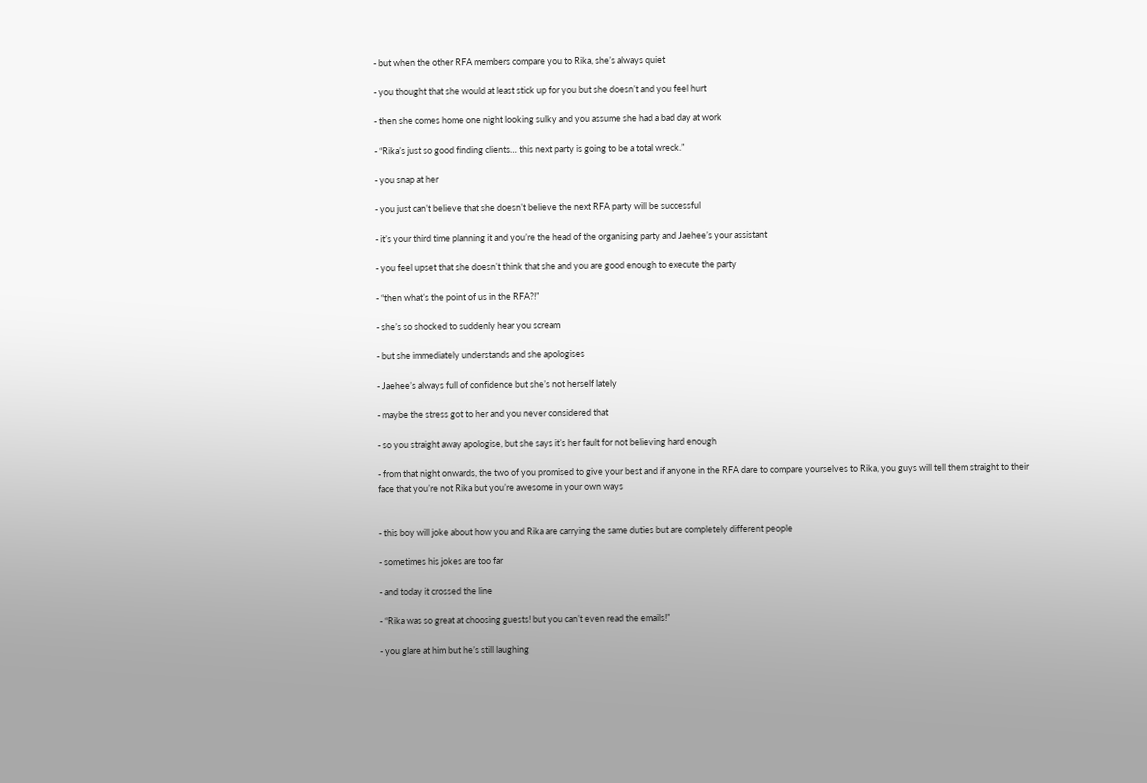- but when the other RFA members compare you to Rika, she’s always quiet

- you thought that she would at least stick up for you but she doesn’t and you feel hurt

- then she comes home one night looking sulky and you assume she had a bad day at work

- “Rika’s just so good finding clients… this next party is going to be a total wreck.”

- you snap at her

- you just can’t believe that she doesn’t believe the next RFA party will be successful

- it’s your third time planning it and you’re the head of the organising party and Jaehee’s your assistant

- you feel upset that she doesn’t think that she and you are good enough to execute the party

- “then what’s the point of us in the RFA?!”

- she’s so shocked to suddenly hear you scream

- but she immediately understands and she apologises

- Jaehee’s always full of confidence but she’s not herself lately

- maybe the stress got to her and you never considered that

- so you straight away apologise, but she says it’s her fault for not believing hard enough

- from that night onwards, the two of you promised to give your best and if anyone in the RFA dare to compare yourselves to Rika, you guys will tell them straight to their face that you’re not Rika but you’re awesome in your own ways


- this boy will joke about how you and Rika are carrying the same duties but are completely different people

- sometimes his jokes are too far

- and today it crossed the line

- “Rika was so great at choosing guests! but you can’t even read the emails!”

- you glare at him but he’s still laughing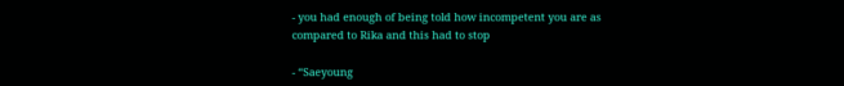- you had enough of being told how incompetent you are as compared to Rika and this had to stop

- “Saeyoung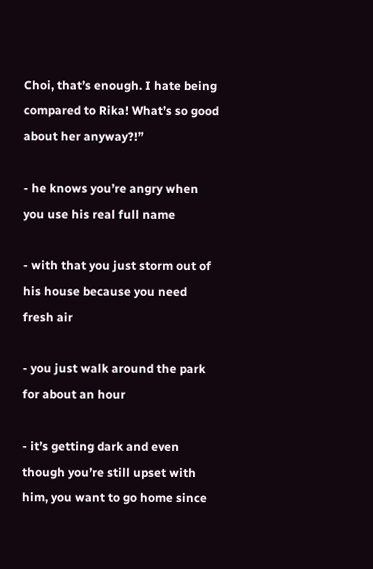Choi, that’s enough. I hate being compared to Rika! What’s so good about her anyway?!”

- he knows you’re angry when you use his real full name

- with that you just storm out of his house because you need fresh air

- you just walk around the park for about an hour

- it’s getting dark and even though you’re still upset with him, you want to go home since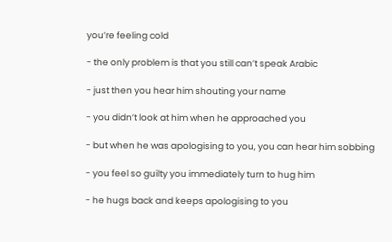you’re feeling cold

- the only problem is that you still can’t speak Arabic

- just then you hear him shouting your name

- you didn’t look at him when he approached you

- but when he was apologising to you, you can hear him sobbing

- you feel so guilty you immediately turn to hug him

- he hugs back and keeps apologising to you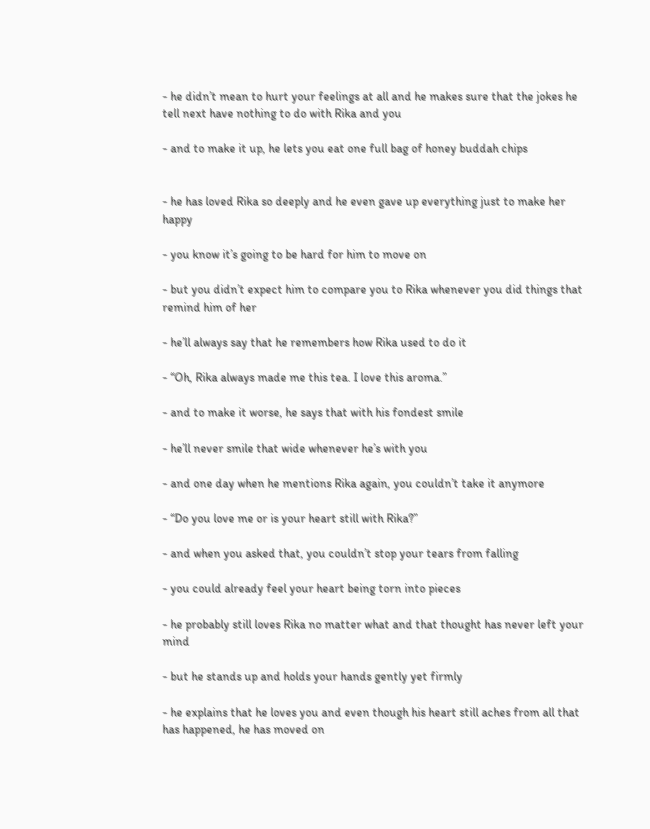- he didn’t mean to hurt your feelings at all and he makes sure that the jokes he tell next have nothing to do with Rika and you

- and to make it up, he lets you eat one full bag of honey buddah chips


- he has loved Rika so deeply and he even gave up everything just to make her happy

- you know it’s going to be hard for him to move on

- but you didn’t expect him to compare you to Rika whenever you did things that remind him of her

- he’ll always say that he remembers how Rika used to do it

- “Oh, Rika always made me this tea. I love this aroma.”

- and to make it worse, he says that with his fondest smile

- he’ll never smile that wide whenever he’s with you

- and one day when he mentions Rika again, you couldn’t take it anymore

- “Do you love me or is your heart still with Rika?”

- and when you asked that, you couldn’t stop your tears from falling

- you could already feel your heart being torn into pieces

- he probably still loves Rika no matter what and that thought has never left your mind

- but he stands up and holds your hands gently yet firmly

- he explains that he loves you and even though his heart still aches from all that has happened, he has moved on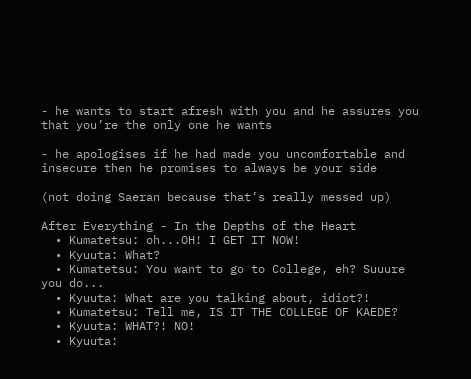- he wants to start afresh with you and he assures you that you’re the only one he wants

- he apologises if he had made you uncomfortable and insecure then he promises to always be your side

(not doing Saeran because that’s really messed up)

After Everything - In the Depths of the Heart
  • Kumatetsu: oh...OH! I GET IT NOW!
  • Kyuuta: What?
  • Kumatetsu: You want to go to College, eh? Suuure you do...
  • Kyuuta: What are you talking about, idiot?!
  • Kumatetsu: Tell me, IS IT THE COLLEGE OF KAEDE?
  • Kyuuta: WHAT?! NO!
  • Kyuuta: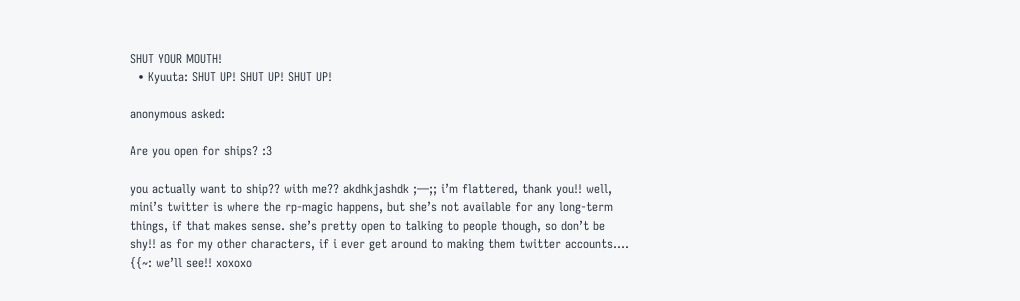SHUT YOUR MOUTH!
  • Kyuuta: SHUT UP! SHUT UP! SHUT UP!

anonymous asked:

Are you open for ships? :3

you actually want to ship?? with me?? akdhkjashdk ;—;; i’m flattered, thank you!! well, mini’s twitter is where the rp-magic happens, but she’s not available for any long-term things, if that makes sense. she’s pretty open to talking to people though, so don’t be shy!! as for my other characters, if i ever get around to making them twitter accounts…. {{~: we’ll see!! xoxoxo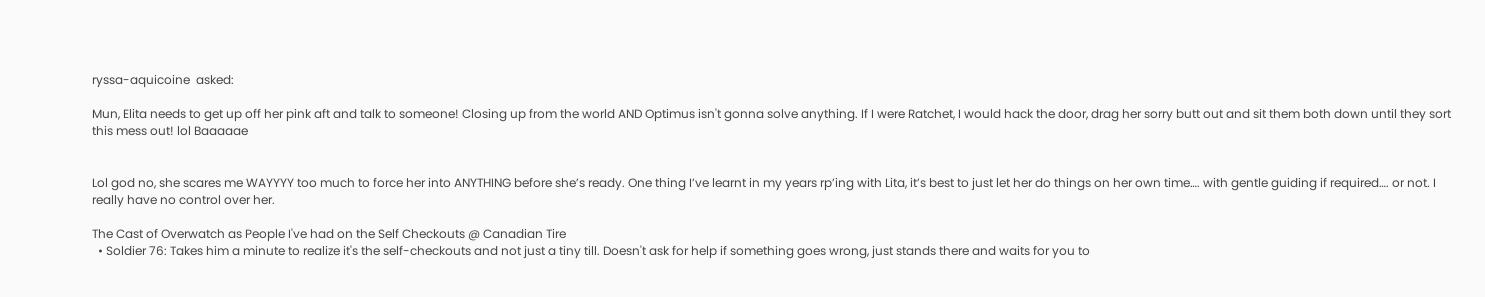ryssa-aquicoine  asked:

Mun, Elita needs to get up off her pink aft and talk to someone! Closing up from the world AND Optimus isn't gonna solve anything. If I were Ratchet, I would hack the door, drag her sorry butt out and sit them both down until they sort this mess out! lol Baaaaae


Lol god no, she scares me WAYYYY too much to force her into ANYTHING before she’s ready. One thing I’ve learnt in my years rp’ing with Lita, it’s best to just let her do things on her own time…. with gentle guiding if required…. or not. I really have no control over her.

The Cast of Overwatch as People I've had on the Self Checkouts @ Canadian Tire
  • Soldier 76: Takes him a minute to realize it's the self-checkouts and not just a tiny till. Doesn't ask for help if something goes wrong, just stands there and waits for you to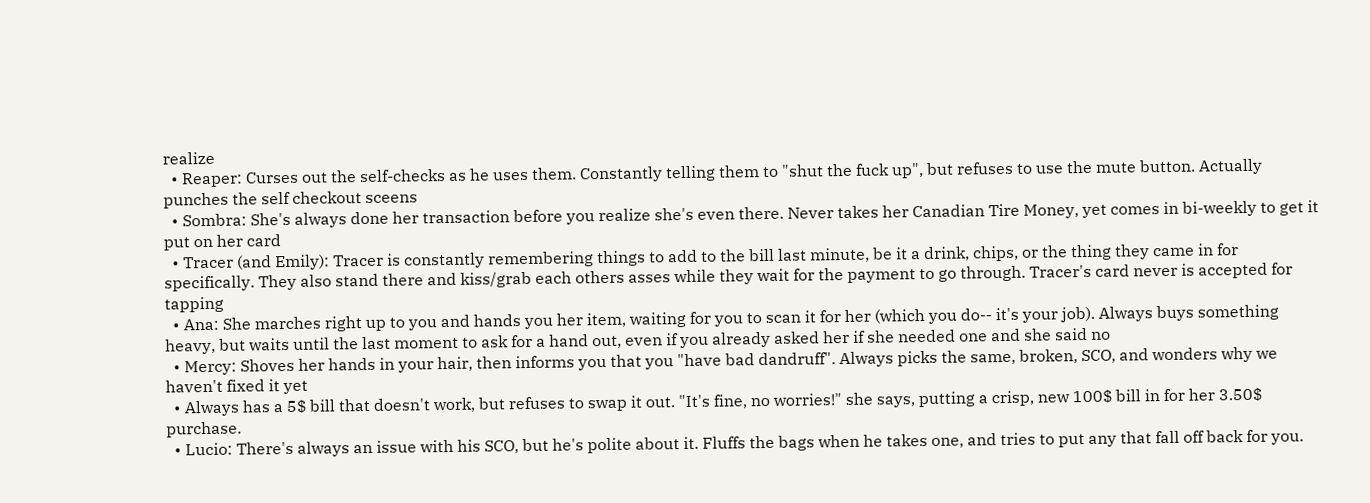realize
  • Reaper: Curses out the self-checks as he uses them. Constantly telling them to "shut the fuck up", but refuses to use the mute button. Actually punches the self checkout sceens
  • Sombra: She's always done her transaction before you realize she's even there. Never takes her Canadian Tire Money, yet comes in bi-weekly to get it put on her card
  • Tracer (and Emily): Tracer is constantly remembering things to add to the bill last minute, be it a drink, chips, or the thing they came in for specifically. They also stand there and kiss/grab each others asses while they wait for the payment to go through. Tracer's card never is accepted for tapping
  • Ana: She marches right up to you and hands you her item, waiting for you to scan it for her (which you do-- it's your job). Always buys something heavy, but waits until the last moment to ask for a hand out, even if you already asked her if she needed one and she said no
  • Mercy: Shoves her hands in your hair, then informs you that you "have bad dandruff". Always picks the same, broken, SCO, and wonders why we haven't fixed it yet
  • Always has a 5$ bill that doesn't work, but refuses to swap it out. "It's fine, no worries!" she says, putting a crisp, new 100$ bill in for her 3.50$ purchase.
  • Lucio: There's always an issue with his SCO, but he's polite about it. Fluffs the bags when he takes one, and tries to put any that fall off back for you.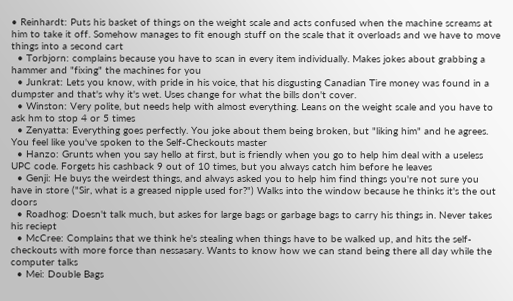• Reinhardt: Puts his basket of things on the weight scale and acts confused when the machine screams at him to take it off. Somehow manages to fit enough stuff on the scale that it overloads and we have to move things into a second cart
  • Torbjorn: complains because you have to scan in every item individually. Makes jokes about grabbing a hammer and "fixing" the machines for you
  • Junkrat: Lets you know, with pride in his voice, that his disgusting Canadian Tire money was found in a dumpster and that's why it's wet. Uses change for what the bills don't cover.
  • Winston: Very polite, but needs help with almost everything. Leans on the weight scale and you have to ask hm to stop 4 or 5 times
  • Zenyatta: Everything goes perfectly. You joke about them being broken, but "liking him" and he agrees. You feel like you've spoken to the Self-Checkouts master
  • Hanzo: Grunts when you say hello at first, but is friendly when you go to help him deal with a useless UPC code. Forgets his cashback 9 out of 10 times, but you always catch him before he leaves
  • Genji: He buys the weirdest things, and always asked you to help him find things you're not sure you have in store ("Sir, what is a greased nipple used for?") Walks into the window because he thinks it's the out doors
  • Roadhog: Doesn't talk much, but askes for large bags or garbage bags to carry his things in. Never takes his reciept
  • McCree: Complains that we think he's stealing when things have to be walked up, and hits the self-checkouts with more force than nessasary. Wants to know how we can stand being there all day while the computer talks
  • Mei: Double Bags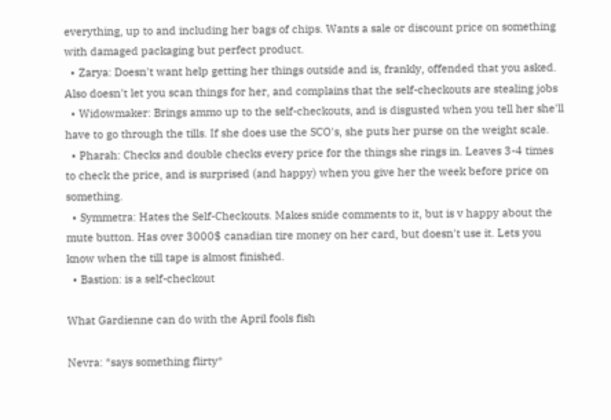everything, up to and including her bags of chips. Wants a sale or discount price on something with damaged packaging but perfect product.
  • Zarya: Doesn't want help getting her things outside and is, frankly, offended that you asked. Also doesn't let you scan things for her, and complains that the self-checkouts are stealing jobs
  • Widowmaker: Brings ammo up to the self-checkouts, and is disgusted when you tell her she'll have to go through the tills. If she does use the SCO's, she puts her purse on the weight scale.
  • Pharah: Checks and double checks every price for the things she rings in. Leaves 3-4 times to check the price, and is surprised (and happy) when you give her the week before price on something.
  • Symmetra: Hates the Self-Checkouts. Makes snide comments to it, but is v happy about the mute button. Has over 3000$ canadian tire money on her card, but doesn't use it. Lets you know when the till tape is almost finished.
  • Bastion: is a self-checkout

What Gardienne can do with the April fools fish

Nevra: *says something flirty*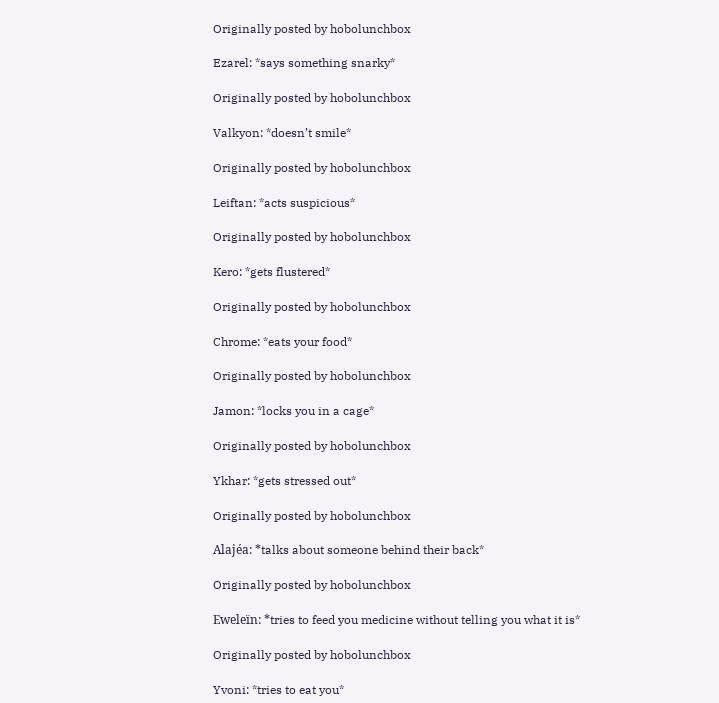Originally posted by hobolunchbox

Ezarel: *says something snarky*

Originally posted by hobolunchbox

Valkyon: *doesn’t smile*

Originally posted by hobolunchbox

Leiftan: *acts suspicious*

Originally posted by hobolunchbox

Kero: *gets flustered*

Originally posted by hobolunchbox

Chrome: *eats your food*

Originally posted by hobolunchbox

Jamon: *locks you in a cage*

Originally posted by hobolunchbox

Ykhar: *gets stressed out*

Originally posted by hobolunchbox

Alajéa: *talks about someone behind their back*

Originally posted by hobolunchbox

Eweleïn: *tries to feed you medicine without telling you what it is*

Originally posted by hobolunchbox

Yvoni: *tries to eat you*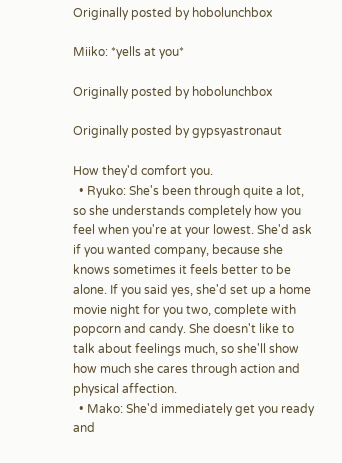Originally posted by hobolunchbox

Miiko: *yells at you*

Originally posted by hobolunchbox

Originally posted by gypsyastronaut

How they'd comfort you.
  • Ryuko: She's been through quite a lot, so she understands completely how you feel when you're at your lowest. She'd ask if you wanted company, because she knows sometimes it feels better to be alone. If you said yes, she'd set up a home movie night for you two, complete with popcorn and candy. She doesn't like to talk about feelings much, so she'll show how much she cares through action and physical affection.
  • Mako: She'd immediately get you ready and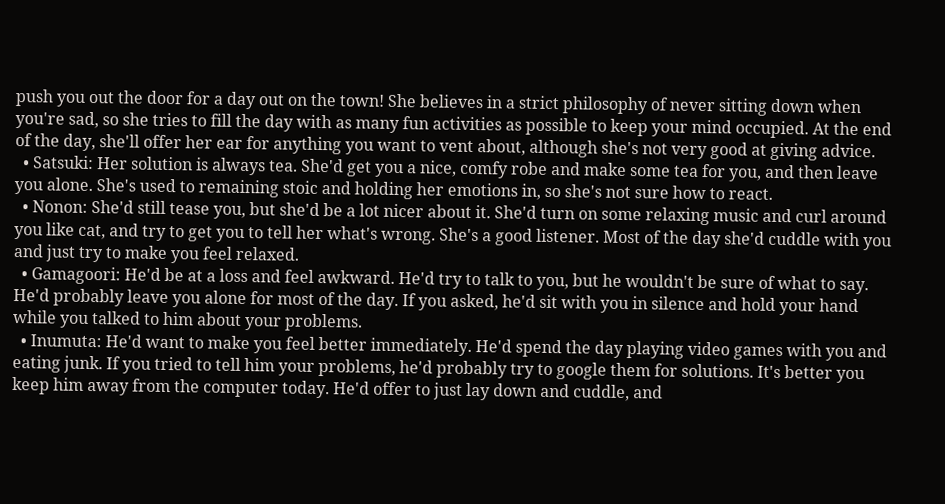push you out the door for a day out on the town! She believes in a strict philosophy of never sitting down when you're sad, so she tries to fill the day with as many fun activities as possible to keep your mind occupied. At the end of the day, she'll offer her ear for anything you want to vent about, although she's not very good at giving advice.
  • Satsuki: Her solution is always tea. She'd get you a nice, comfy robe and make some tea for you, and then leave you alone. She's used to remaining stoic and holding her emotions in, so she's not sure how to react.
  • Nonon: She'd still tease you, but she'd be a lot nicer about it. She'd turn on some relaxing music and curl around you like cat, and try to get you to tell her what's wrong. She's a good listener. Most of the day she'd cuddle with you and just try to make you feel relaxed.
  • Gamagoori: He'd be at a loss and feel awkward. He'd try to talk to you, but he wouldn't be sure of what to say. He'd probably leave you alone for most of the day. If you asked, he'd sit with you in silence and hold your hand while you talked to him about your problems.
  • Inumuta: He'd want to make you feel better immediately. He'd spend the day playing video games with you and eating junk. If you tried to tell him your problems, he'd probably try to google them for solutions. It's better you keep him away from the computer today. He'd offer to just lay down and cuddle, and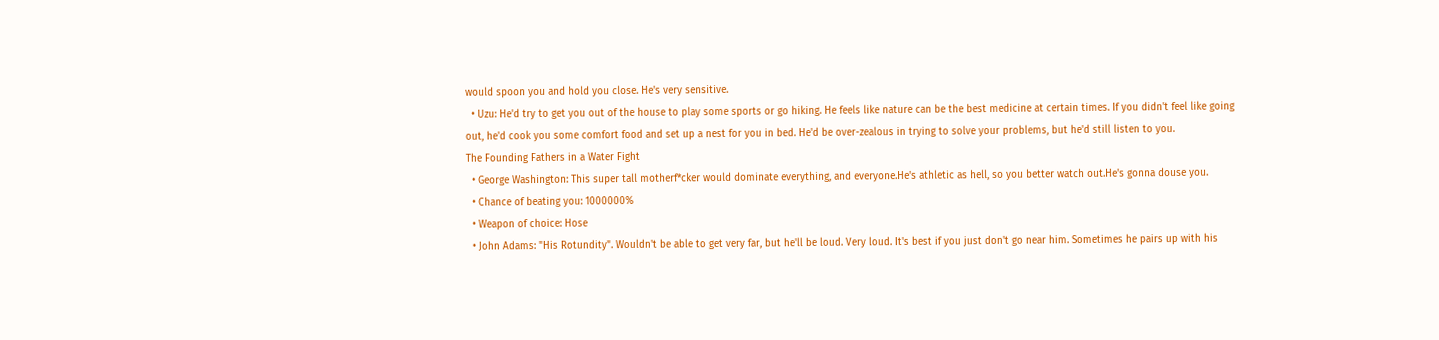would spoon you and hold you close. He's very sensitive.
  • Uzu: He'd try to get you out of the house to play some sports or go hiking. He feels like nature can be the best medicine at certain times. If you didn't feel like going out, he'd cook you some comfort food and set up a nest for you in bed. He'd be over-zealous in trying to solve your problems, but he'd still listen to you.
The Founding Fathers in a Water Fight
  • George Washington: This super tall motherf*cker would dominate everything, and everyone.He's athletic as hell, so you better watch out.He's gonna douse you.
  • Chance of beating you: 1000000%
  • Weapon of choice: Hose
  • John Adams: "His Rotundity". Wouldn't be able to get very far, but he'll be loud. Very loud. It's best if you just don't go near him. Sometimes he pairs up with his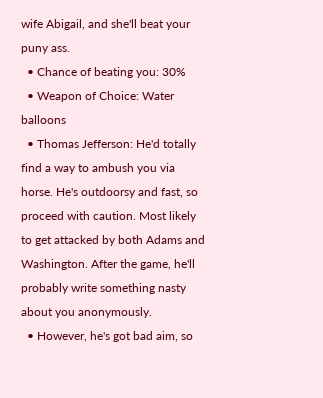wife Abigail, and she'll beat your puny ass.
  • Chance of beating you: 30%
  • Weapon of Choice: Water balloons
  • Thomas Jefferson: He'd totally find a way to ambush you via horse. He's outdoorsy and fast, so proceed with caution. Most likely to get attacked by both Adams and Washington. After the game, he'll probably write something nasty about you anonymously.
  • However, he's got bad aim, so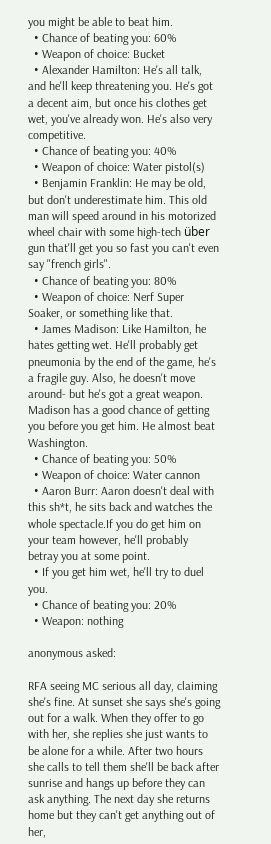you might be able to beat him.
  • Chance of beating you: 60%
  • Weapon of choice: Bucket
  • Alexander Hamilton: He's all talk, and he'll keep threatening you. He's got a decent aim, but once his clothes get wet, you've already won. He's also very competitive.
  • Chance of beating you: 40%
  • Weapon of choice: Water pistol(s)
  • Benjamin Franklin: He may be old, but don't underestimate him. This old man will speed around in his motorized wheel chair with some high-tech über gun that'll get you so fast you can't even say "french girls".
  • Chance of beating you: 80%
  • Weapon of choice: Nerf Super Soaker, or something like that.
  • James Madison: Like Hamilton, he hates getting wet. He'll probably get pneumonia by the end of the game, he's a fragile guy. Also, he doesn't move around- but he's got a great weapon. Madison has a good chance of getting you before you get him. He almost beat Washington.
  • Chance of beating you: 50%
  • Weapon of choice: Water cannon
  • Aaron Burr: Aaron doesn't deal with this sh*t, he sits back and watches the whole spectacle.If you do get him on your team however, he'll probably betray you at some point.
  • If you get him wet, he'll try to duel you.
  • Chance of beating you: 20%
  • Weapon: nothing

anonymous asked:

RFA seeing MC serious all day, claiming she's fine. At sunset she says she's going out for a walk. When they offer to go with her, she replies she just wants to be alone for a while. After two hours she calls to tell them she'll be back after sunrise and hangs up before they can ask anything. The next day she returns home but they can't get anything out of her,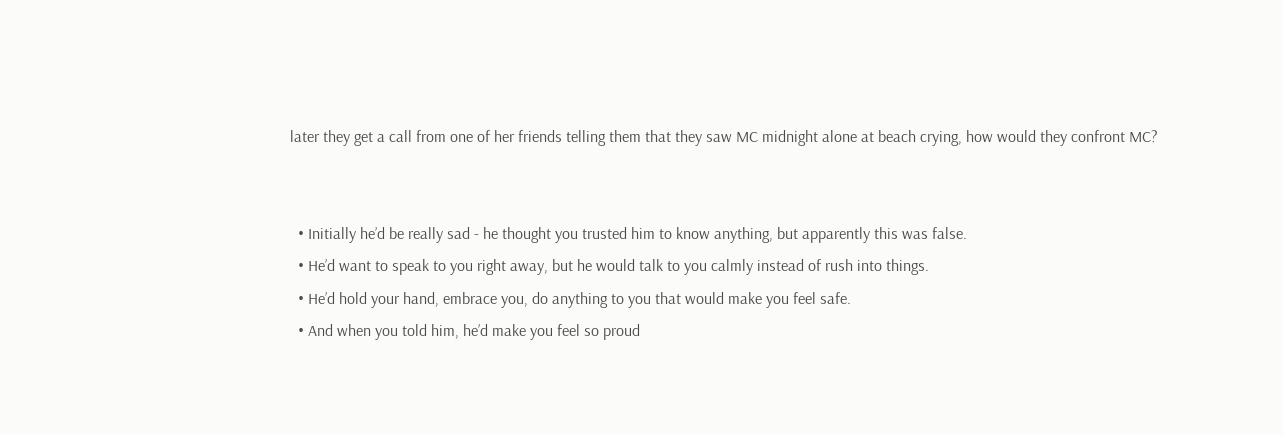later they get a call from one of her friends telling them that they saw MC midnight alone at beach crying, how would they confront MC?


  • Initially he’d be really sad - he thought you trusted him to know anything, but apparently this was false.
  • He’d want to speak to you right away, but he would talk to you calmly instead of rush into things.
  • He’d hold your hand, embrace you, do anything to you that would make you feel safe.
  • And when you told him, he’d make you feel so proud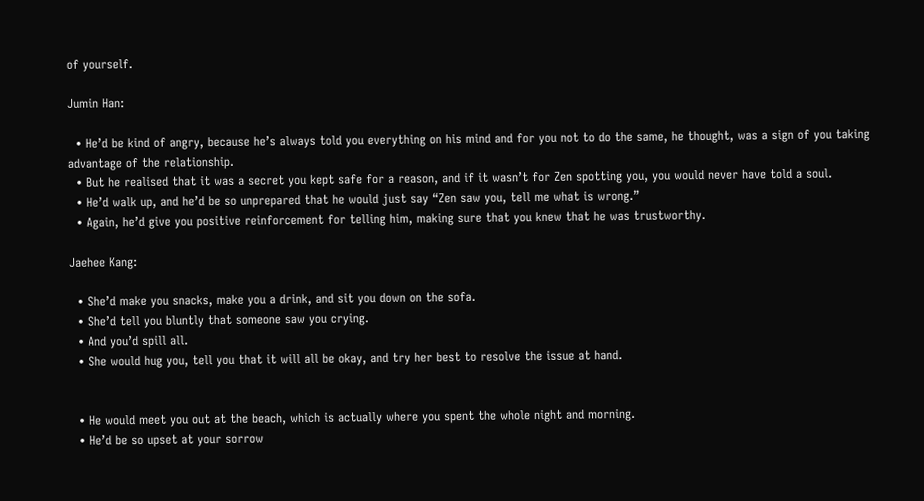of yourself.

Jumin Han:

  • He’d be kind of angry, because he’s always told you everything on his mind and for you not to do the same, he thought, was a sign of you taking advantage of the relationship.
  • But he realised that it was a secret you kept safe for a reason, and if it wasn’t for Zen spotting you, you would never have told a soul.
  • He’d walk up, and he’d be so unprepared that he would just say “Zen saw you, tell me what is wrong.”
  • Again, he’d give you positive reinforcement for telling him, making sure that you knew that he was trustworthy.

Jaehee Kang:

  • She’d make you snacks, make you a drink, and sit you down on the sofa.
  • She’d tell you bluntly that someone saw you crying.
  • And you’d spill all.
  • She would hug you, tell you that it will all be okay, and try her best to resolve the issue at hand.


  • He would meet you out at the beach, which is actually where you spent the whole night and morning.
  • He’d be so upset at your sorrow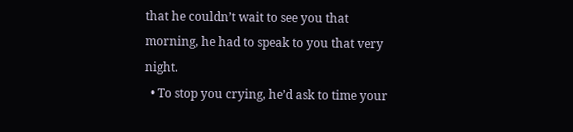that he couldn’t wait to see you that morning, he had to speak to you that very night.
  • To stop you crying, he’d ask to time your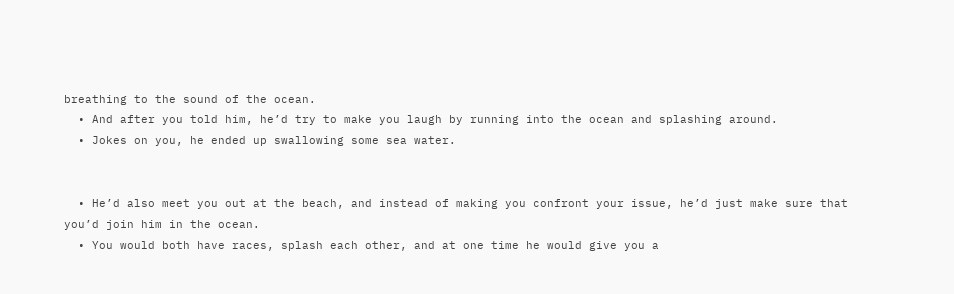breathing to the sound of the ocean.
  • And after you told him, he’d try to make you laugh by running into the ocean and splashing around.
  • Jokes on you, he ended up swallowing some sea water.


  • He’d also meet you out at the beach, and instead of making you confront your issue, he’d just make sure that you’d join him in the ocean.
  • You would both have races, splash each other, and at one time he would give you a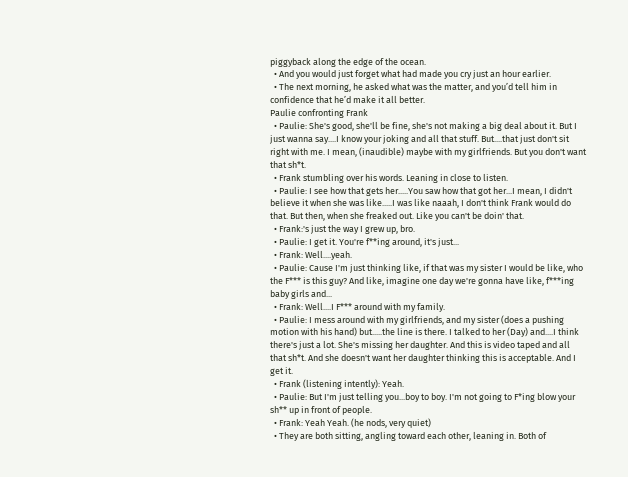piggyback along the edge of the ocean.
  • And you would just forget what had made you cry just an hour earlier.
  • The next morning, he asked what was the matter, and you’d tell him in confidence that he’d make it all better.
Paulie confronting Frank
  • Paulie: She's good, she'll be fine, she's not making a big deal about it. But I just wanna say....I know your joking and all that stuff. But....that just don't sit right with me. I mean, (inaudible) maybe with my girlfriends. But you don't want that sh*t.
  • Frank stumbling over his words. Leaning in close to listen.
  • Paulie: I see how that gets her.....You saw how that got her...I mean, I didn't believe it when she was like.....I was like naaah, I don't think Frank would do that. But then, when she freaked out. Like you can't be doin' that.
  • Frank:'s just the way I grew up, bro.
  • Paulie: I get it. You're f**ing around, it's just...
  • Frank: Well....yeah.
  • Paulie: Cause I'm just thinking like, if that was my sister I would be like, who the F*** is this guy? And like, imagine one day we're gonna have like, f***ing baby girls and...
  • Frank: Well....I F*** around with my family.
  • Paulie: I mess around with my girlfriends, and my sister (does a pushing motion with his hand) but.....the line is there. I talked to her (Day) and....I think there's just a lot. She's missing her daughter. And this is video taped and all that sh*t. And she doesn't want her daughter thinking this is acceptable. And I get it.
  • Frank (listening intently): Yeah.
  • Paulie: But I'm just telling you...boy to boy. I'm not going to F*ing blow your sh** up in front of people.
  • Frank: Yeah Yeah. (he nods, very quiet)
  • They are both sitting, angling toward each other, leaning in. Both of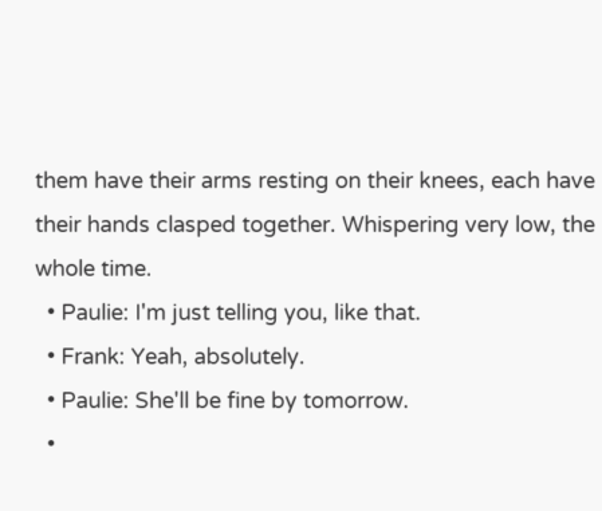them have their arms resting on their knees, each have their hands clasped together. Whispering very low, the whole time.
  • Paulie: I'm just telling you, like that.
  • Frank: Yeah, absolutely.
  • Paulie: She'll be fine by tomorrow.
  •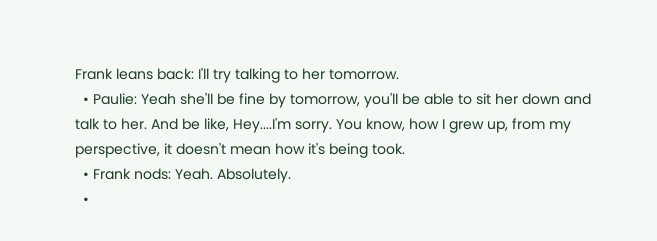Frank leans back: I'll try talking to her tomorrow.
  • Paulie: Yeah she'll be fine by tomorrow, you'll be able to sit her down and talk to her. And be like, Hey....I'm sorry. You know, how I grew up, from my perspective, it doesn't mean how it's being took.
  • Frank nods: Yeah. Absolutely.
  •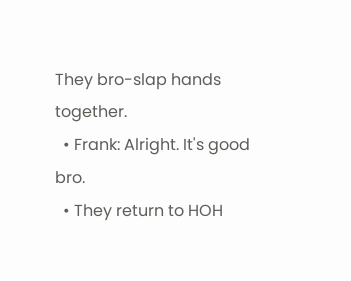They bro-slap hands together.
  • Frank: Alright. It's good bro.
  • They return to HOH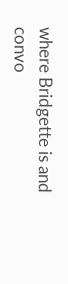where Bridgette is and convo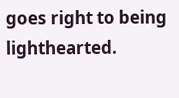goes right to being lighthearted.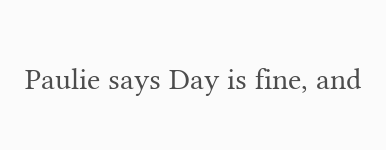Paulie says Day is fine, and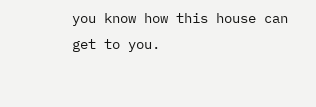you know how this house can get to you.